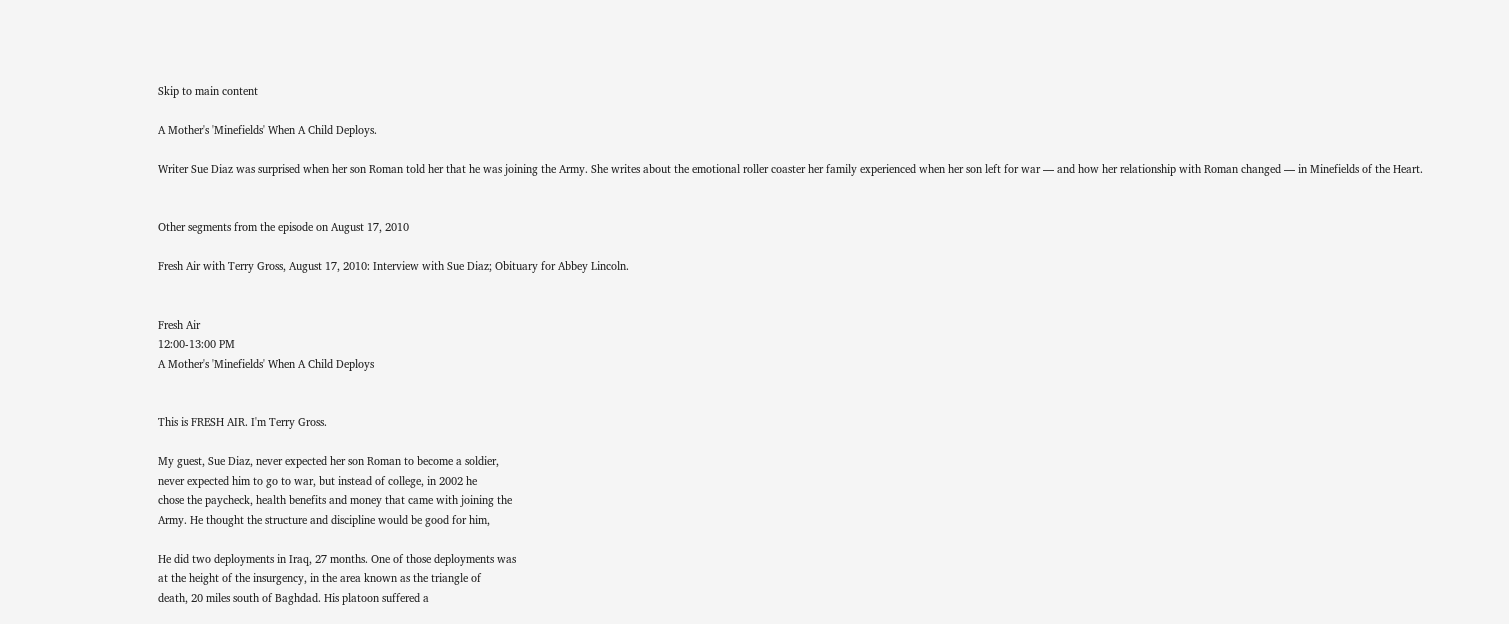Skip to main content

A Mother's 'Minefields' When A Child Deploys.

Writer Sue Diaz was surprised when her son Roman told her that he was joining the Army. She writes about the emotional roller coaster her family experienced when her son left for war — and how her relationship with Roman changed — in Minefields of the Heart.


Other segments from the episode on August 17, 2010

Fresh Air with Terry Gross, August 17, 2010: Interview with Sue Diaz; Obituary for Abbey Lincoln.


Fresh Air
12:00-13:00 PM
A Mother's 'Minefields' When A Child Deploys


This is FRESH AIR. I'm Terry Gross.

My guest, Sue Diaz, never expected her son Roman to become a soldier,
never expected him to go to war, but instead of college, in 2002 he
chose the paycheck, health benefits and money that came with joining the
Army. He thought the structure and discipline would be good for him,

He did two deployments in Iraq, 27 months. One of those deployments was
at the height of the insurgency, in the area known as the triangle of
death, 20 miles south of Baghdad. His platoon suffered a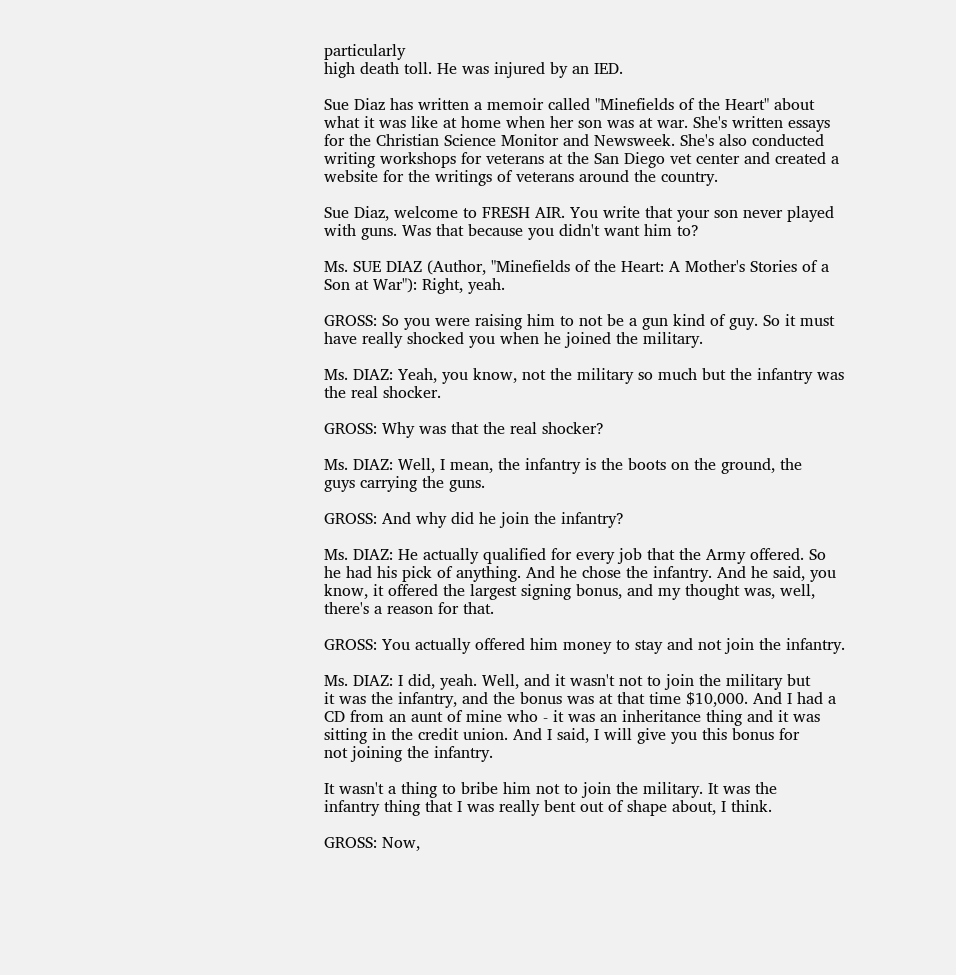particularly
high death toll. He was injured by an IED.

Sue Diaz has written a memoir called "Minefields of the Heart" about
what it was like at home when her son was at war. She's written essays
for the Christian Science Monitor and Newsweek. She's also conducted
writing workshops for veterans at the San Diego vet center and created a
website for the writings of veterans around the country.

Sue Diaz, welcome to FRESH AIR. You write that your son never played
with guns. Was that because you didn't want him to?

Ms. SUE DIAZ (Author, "Minefields of the Heart: A Mother's Stories of a
Son at War"): Right, yeah.

GROSS: So you were raising him to not be a gun kind of guy. So it must
have really shocked you when he joined the military.

Ms. DIAZ: Yeah, you know, not the military so much but the infantry was
the real shocker.

GROSS: Why was that the real shocker?

Ms. DIAZ: Well, I mean, the infantry is the boots on the ground, the
guys carrying the guns.

GROSS: And why did he join the infantry?

Ms. DIAZ: He actually qualified for every job that the Army offered. So
he had his pick of anything. And he chose the infantry. And he said, you
know, it offered the largest signing bonus, and my thought was, well,
there's a reason for that.

GROSS: You actually offered him money to stay and not join the infantry.

Ms. DIAZ: I did, yeah. Well, and it wasn't not to join the military but
it was the infantry, and the bonus was at that time $10,000. And I had a
CD from an aunt of mine who - it was an inheritance thing and it was
sitting in the credit union. And I said, I will give you this bonus for
not joining the infantry.

It wasn't a thing to bribe him not to join the military. It was the
infantry thing that I was really bent out of shape about, I think.

GROSS: Now,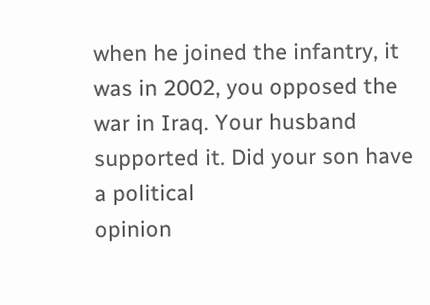when he joined the infantry, it was in 2002, you opposed the
war in Iraq. Your husband supported it. Did your son have a political
opinion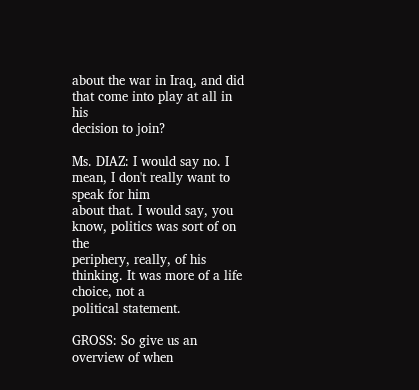about the war in Iraq, and did that come into play at all in his
decision to join?

Ms. DIAZ: I would say no. I mean, I don't really want to speak for him
about that. I would say, you know, politics was sort of on the
periphery, really, of his thinking. It was more of a life choice, not a
political statement.

GROSS: So give us an overview of when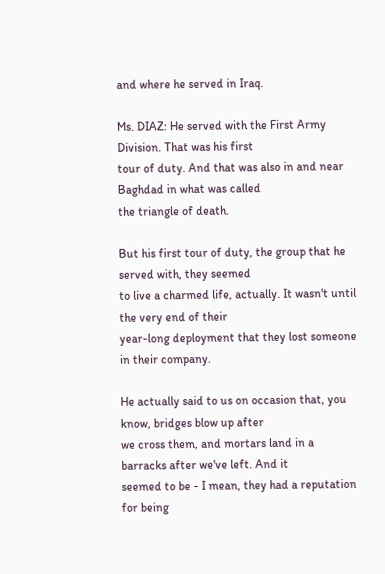and where he served in Iraq.

Ms. DIAZ: He served with the First Army Division. That was his first
tour of duty. And that was also in and near Baghdad in what was called
the triangle of death.

But his first tour of duty, the group that he served with, they seemed
to live a charmed life, actually. It wasn't until the very end of their
year-long deployment that they lost someone in their company.

He actually said to us on occasion that, you know, bridges blow up after
we cross them, and mortars land in a barracks after we've left. And it
seemed to be - I mean, they had a reputation for being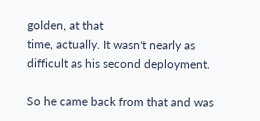golden, at that
time, actually. It wasn't nearly as difficult as his second deployment.

So he came back from that and was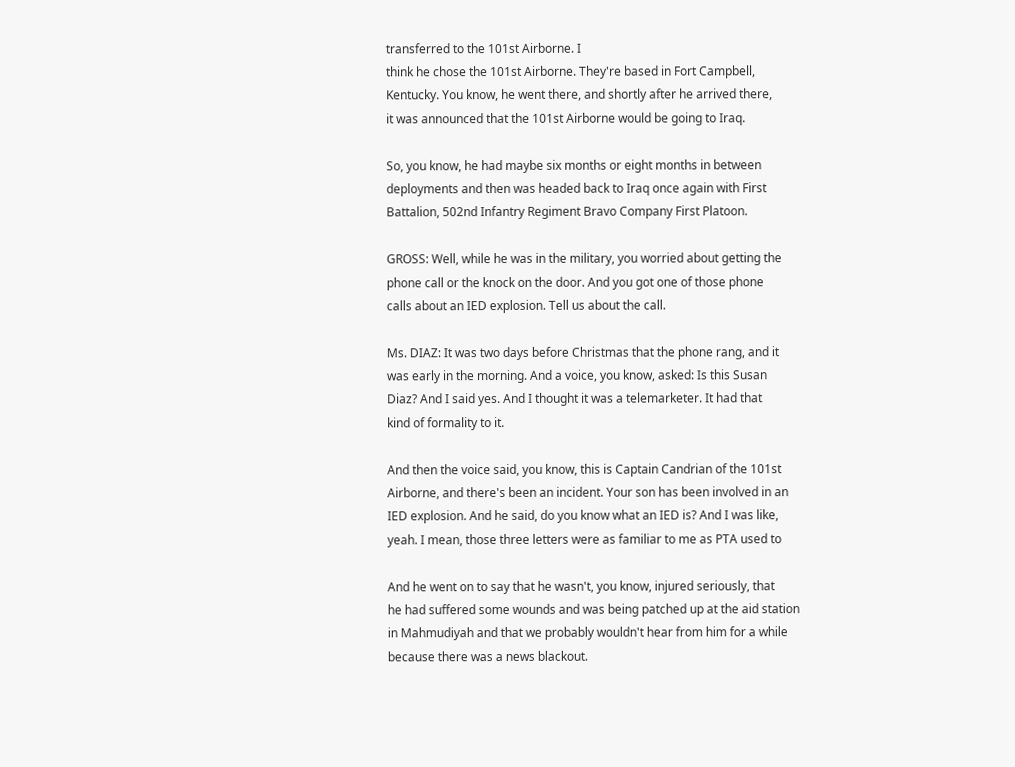transferred to the 101st Airborne. I
think he chose the 101st Airborne. They're based in Fort Campbell,
Kentucky. You know, he went there, and shortly after he arrived there,
it was announced that the 101st Airborne would be going to Iraq.

So, you know, he had maybe six months or eight months in between
deployments and then was headed back to Iraq once again with First
Battalion, 502nd Infantry Regiment Bravo Company First Platoon.

GROSS: Well, while he was in the military, you worried about getting the
phone call or the knock on the door. And you got one of those phone
calls about an IED explosion. Tell us about the call.

Ms. DIAZ: It was two days before Christmas that the phone rang, and it
was early in the morning. And a voice, you know, asked: Is this Susan
Diaz? And I said yes. And I thought it was a telemarketer. It had that
kind of formality to it.

And then the voice said, you know, this is Captain Candrian of the 101st
Airborne, and there's been an incident. Your son has been involved in an
IED explosion. And he said, do you know what an IED is? And I was like,
yeah. I mean, those three letters were as familiar to me as PTA used to

And he went on to say that he wasn't, you know, injured seriously, that
he had suffered some wounds and was being patched up at the aid station
in Mahmudiyah and that we probably wouldn't hear from him for a while
because there was a news blackout.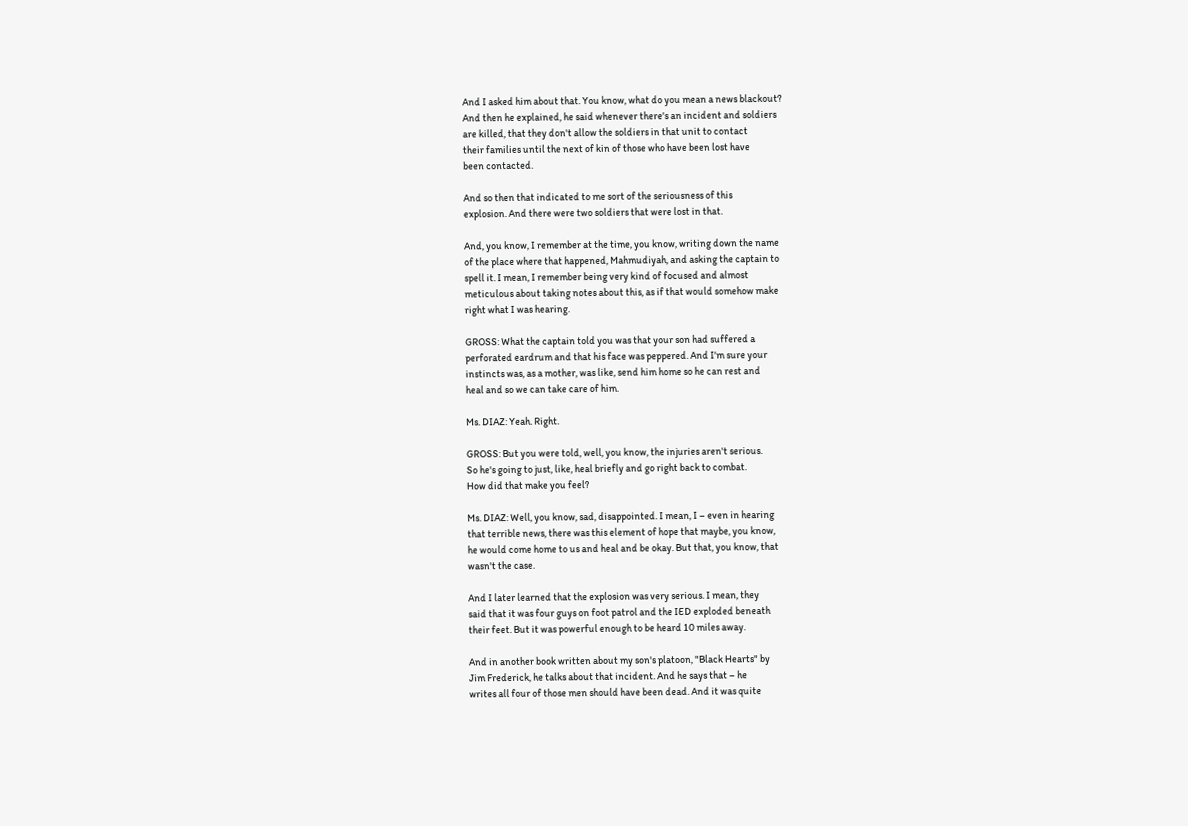And I asked him about that. You know, what do you mean a news blackout?
And then he explained, he said whenever there's an incident and soldiers
are killed, that they don't allow the soldiers in that unit to contact
their families until the next of kin of those who have been lost have
been contacted.

And so then that indicated to me sort of the seriousness of this
explosion. And there were two soldiers that were lost in that.

And, you know, I remember at the time, you know, writing down the name
of the place where that happened, Mahmudiyah, and asking the captain to
spell it. I mean, I remember being very kind of focused and almost
meticulous about taking notes about this, as if that would somehow make
right what I was hearing.

GROSS: What the captain told you was that your son had suffered a
perforated eardrum and that his face was peppered. And I'm sure your
instincts was, as a mother, was like, send him home so he can rest and
heal and so we can take care of him.

Ms. DIAZ: Yeah. Right.

GROSS: But you were told, well, you know, the injuries aren't serious.
So he's going to just, like, heal briefly and go right back to combat.
How did that make you feel?

Ms. DIAZ: Well, you know, sad, disappointed. I mean, I – even in hearing
that terrible news, there was this element of hope that maybe, you know,
he would come home to us and heal and be okay. But that, you know, that
wasn't the case.

And I later learned that the explosion was very serious. I mean, they
said that it was four guys on foot patrol and the IED exploded beneath
their feet. But it was powerful enough to be heard 10 miles away.

And in another book written about my son's platoon, "Black Hearts" by
Jim Frederick, he talks about that incident. And he says that – he
writes all four of those men should have been dead. And it was quite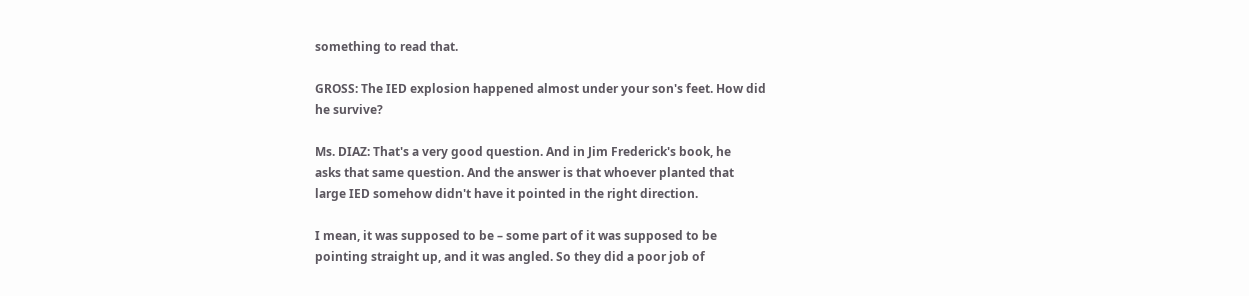something to read that.

GROSS: The IED explosion happened almost under your son's feet. How did
he survive?

Ms. DIAZ: That's a very good question. And in Jim Frederick's book, he
asks that same question. And the answer is that whoever planted that
large IED somehow didn't have it pointed in the right direction.

I mean, it was supposed to be – some part of it was supposed to be
pointing straight up, and it was angled. So they did a poor job of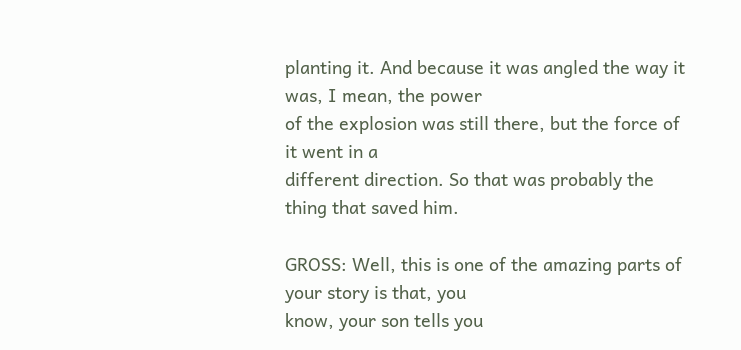planting it. And because it was angled the way it was, I mean, the power
of the explosion was still there, but the force of it went in a
different direction. So that was probably the thing that saved him.

GROSS: Well, this is one of the amazing parts of your story is that, you
know, your son tells you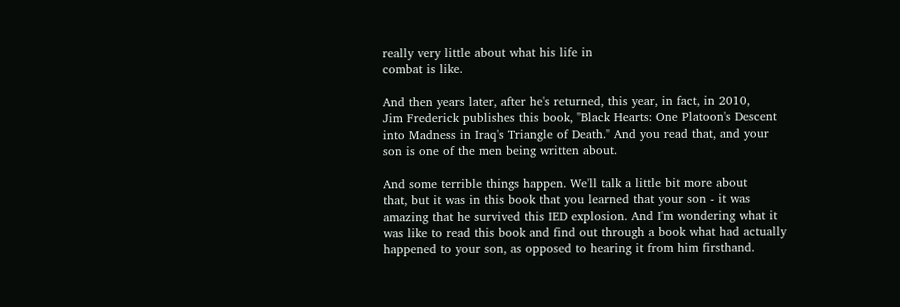really very little about what his life in
combat is like.

And then years later, after he's returned, this year, in fact, in 2010,
Jim Frederick publishes this book, "Black Hearts: One Platoon's Descent
into Madness in Iraq's Triangle of Death." And you read that, and your
son is one of the men being written about.

And some terrible things happen. We'll talk a little bit more about
that, but it was in this book that you learned that your son - it was
amazing that he survived this IED explosion. And I'm wondering what it
was like to read this book and find out through a book what had actually
happened to your son, as opposed to hearing it from him firsthand.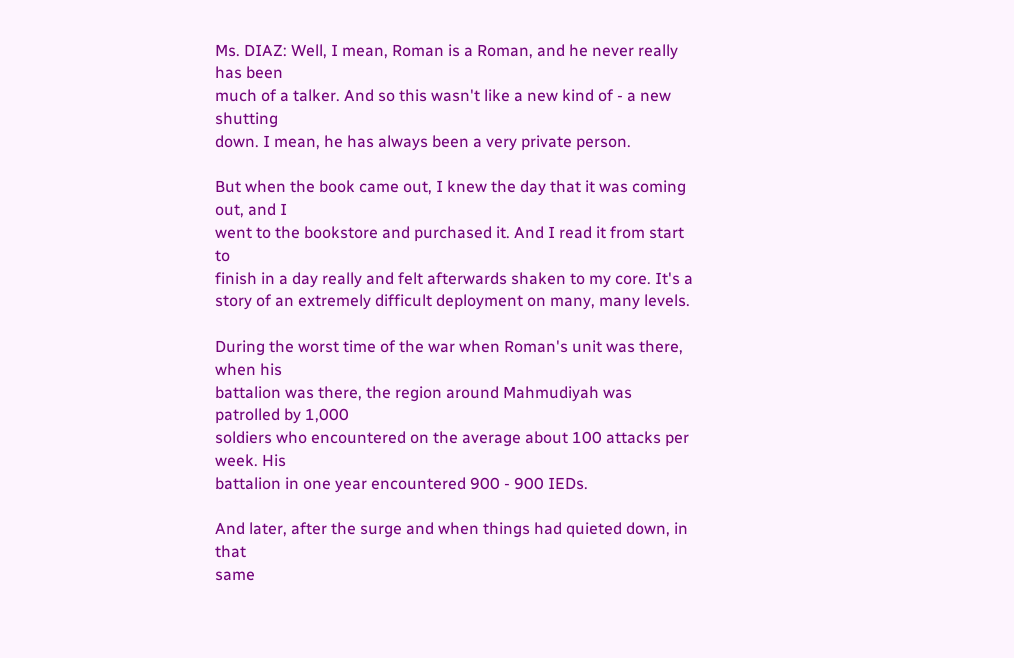Ms. DIAZ: Well, I mean, Roman is a Roman, and he never really has been
much of a talker. And so this wasn't like a new kind of - a new shutting
down. I mean, he has always been a very private person.

But when the book came out, I knew the day that it was coming out, and I
went to the bookstore and purchased it. And I read it from start to
finish in a day really and felt afterwards shaken to my core. It's a
story of an extremely difficult deployment on many, many levels.

During the worst time of the war when Roman's unit was there, when his
battalion was there, the region around Mahmudiyah was patrolled by 1,000
soldiers who encountered on the average about 100 attacks per week. His
battalion in one year encountered 900 - 900 IEDs.

And later, after the surge and when things had quieted down, in that
same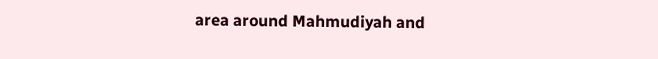area around Mahmudiyah and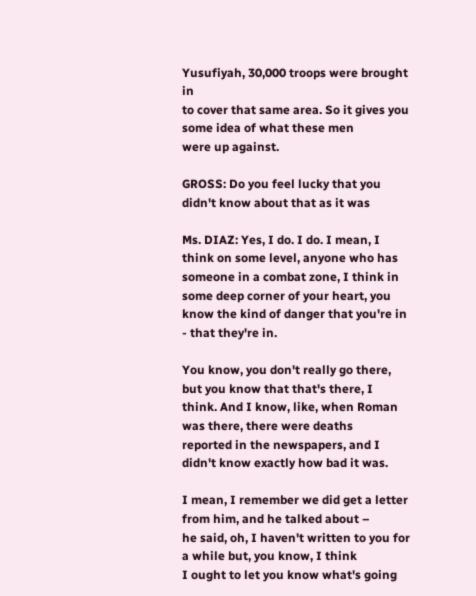Yusufiyah, 30,000 troops were brought in
to cover that same area. So it gives you some idea of what these men
were up against.

GROSS: Do you feel lucky that you didn't know about that as it was

Ms. DIAZ: Yes, I do. I do. I mean, I think on some level, anyone who has
someone in a combat zone, I think in some deep corner of your heart, you
know the kind of danger that you're in - that they're in.

You know, you don't really go there, but you know that that's there, I
think. And I know, like, when Roman was there, there were deaths
reported in the newspapers, and I didn't know exactly how bad it was.

I mean, I remember we did get a letter from him, and he talked about –
he said, oh, I haven't written to you for a while but, you know, I think
I ought to let you know what's going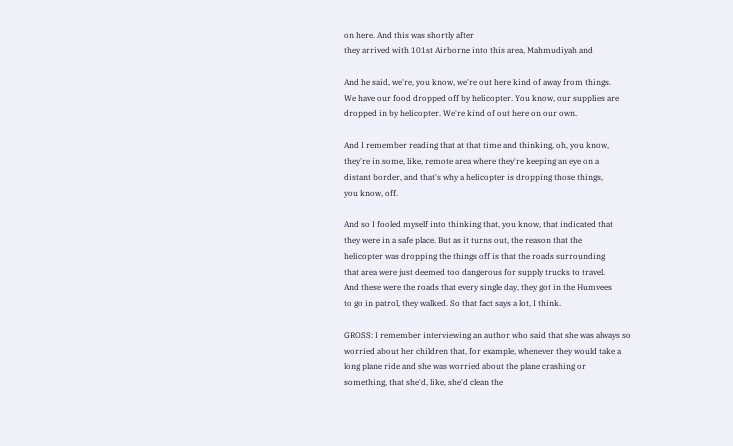on here. And this was shortly after
they arrived with 101st Airborne into this area, Mahmudiyah and

And he said, we're, you know, we're out here kind of away from things.
We have our food dropped off by helicopter. You know, our supplies are
dropped in by helicopter. We're kind of out here on our own.

And I remember reading that at that time and thinking, oh, you know,
they're in some, like, remote area where they're keeping an eye on a
distant border, and that's why a helicopter is dropping those things,
you know, off.

And so I fooled myself into thinking that, you know, that indicated that
they were in a safe place. But as it turns out, the reason that the
helicopter was dropping the things off is that the roads surrounding
that area were just deemed too dangerous for supply trucks to travel.
And these were the roads that every single day, they got in the Humvees
to go in patrol, they walked. So that fact says a lot, I think.

GROSS: I remember interviewing an author who said that she was always so
worried about her children that, for example, whenever they would take a
long plane ride and she was worried about the plane crashing or
something, that she'd, like, she'd clean the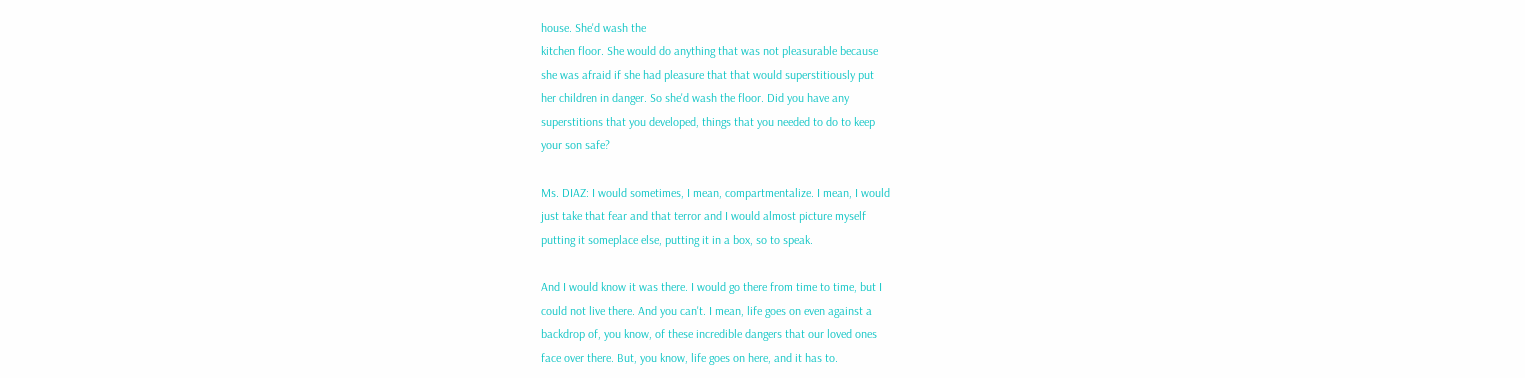house. She'd wash the
kitchen floor. She would do anything that was not pleasurable because
she was afraid if she had pleasure that that would superstitiously put
her children in danger. So she'd wash the floor. Did you have any
superstitions that you developed, things that you needed to do to keep
your son safe?

Ms. DIAZ: I would sometimes, I mean, compartmentalize. I mean, I would
just take that fear and that terror and I would almost picture myself
putting it someplace else, putting it in a box, so to speak.

And I would know it was there. I would go there from time to time, but I
could not live there. And you can't. I mean, life goes on even against a
backdrop of, you know, of these incredible dangers that our loved ones
face over there. But, you know, life goes on here, and it has to.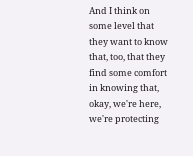And I think on some level that they want to know that, too, that they
find some comfort in knowing that, okay, we're here, we're protecting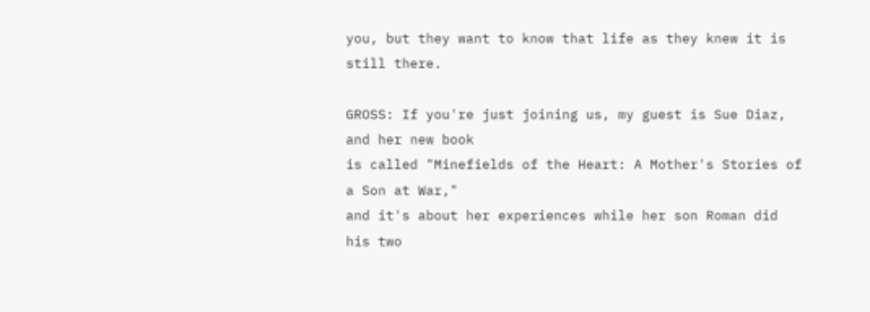you, but they want to know that life as they knew it is still there.

GROSS: If you're just joining us, my guest is Sue Diaz, and her new book
is called "Minefields of the Heart: A Mother's Stories of a Son at War,"
and it's about her experiences while her son Roman did his two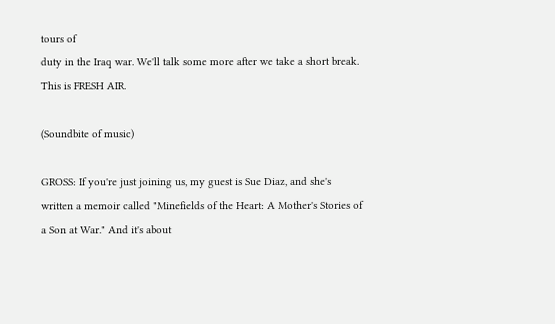tours of
duty in the Iraq war. We'll talk some more after we take a short break.
This is FRESH AIR.

(Soundbite of music)

GROSS: If you're just joining us, my guest is Sue Diaz, and she's
written a memoir called "Minefields of the Heart: A Mother's Stories of
a Son at War." And it's about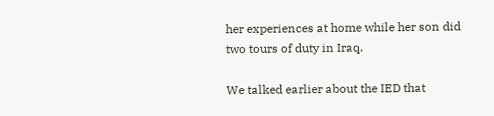her experiences at home while her son did
two tours of duty in Iraq.

We talked earlier about the IED that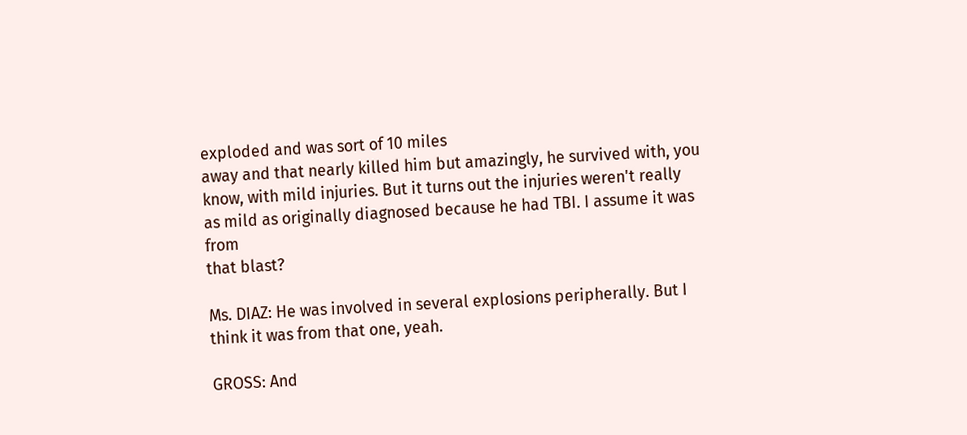exploded and was sort of 10 miles
away and that nearly killed him but amazingly, he survived with, you
know, with mild injuries. But it turns out the injuries weren't really
as mild as originally diagnosed because he had TBI. I assume it was from
that blast?

Ms. DIAZ: He was involved in several explosions peripherally. But I
think it was from that one, yeah.

GROSS: And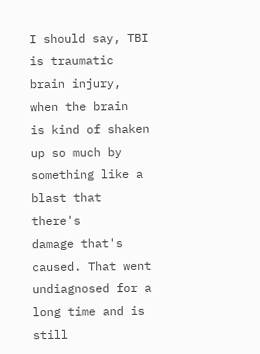I should say, TBI is traumatic brain injury, when the brain
is kind of shaken up so much by something like a blast that there's
damage that's caused. That went undiagnosed for a long time and is still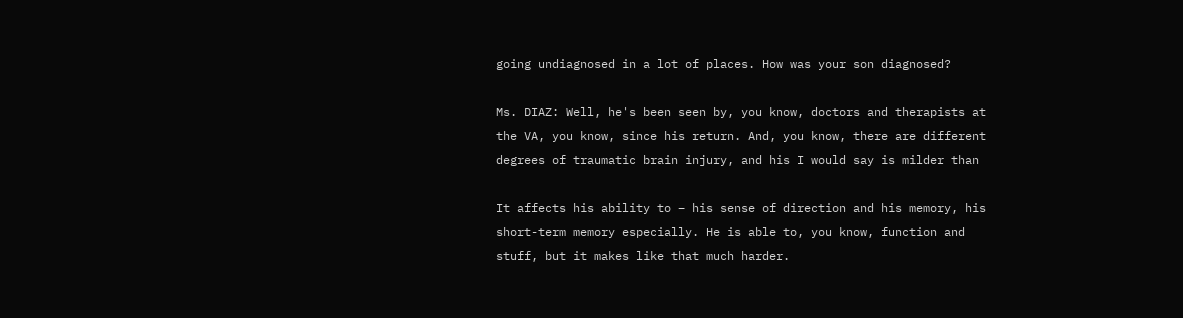going undiagnosed in a lot of places. How was your son diagnosed?

Ms. DIAZ: Well, he's been seen by, you know, doctors and therapists at
the VA, you know, since his return. And, you know, there are different
degrees of traumatic brain injury, and his I would say is milder than

It affects his ability to – his sense of direction and his memory, his
short-term memory especially. He is able to, you know, function and
stuff, but it makes like that much harder.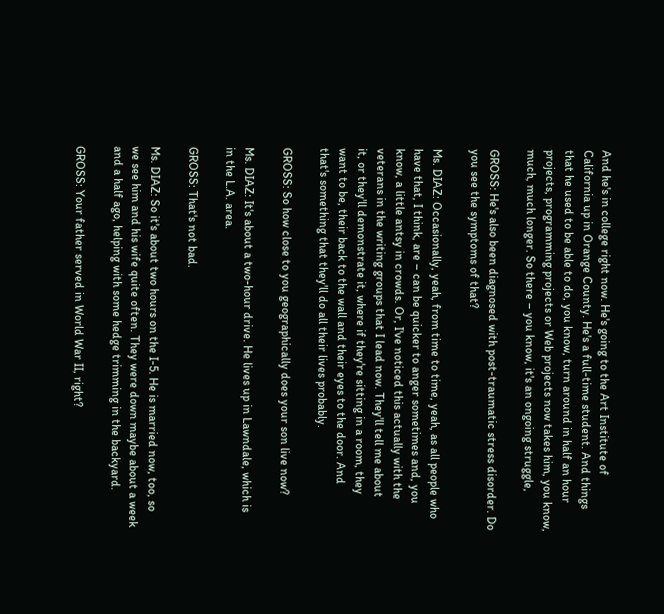And he's in college right now. He's going to the Art Institute of
California up in Orange County. He's a full-time student. And things
that he used to be able to do, you know, turn around in half an hour
projects, programming projects or Web projects now takes him, you know,
much, much longer. So there – you know, it's an ongoing struggle,

GROSS: He's also been diagnosed with post-traumatic stress disorder. Do
you see the symptoms of that?

Ms. DIAZ: Occasionally, yeah, from time to time, yeah, as all people who
have that, I think, are – can be quicker to anger sometimes and, you
know, a little antsy in crowds. Or, I've noticed this actually with the
veterans in the writing groups that I lead now. They'll tell me about
it, or they'll demonstrate it, where if they're sitting in a room, they
want to be, their back to the wall and their eyes to the door. And
that's something that they'll do all their lives probably.

GROSS: So how close to you geographically does your son live now?

Ms. DIAZ: It's about a two-hour drive. He lives up in Lawndale, which is
in the L.A. area.

GROSS: That's not bad.

Ms. DIAZ: So it's about two hours on the I-5. He is married now, too, so
we see him and his wife quite often. They were down maybe about a week
and a half ago, helping with some hedge trimming in the backyard.

GROSS: Your father served in World War II, right?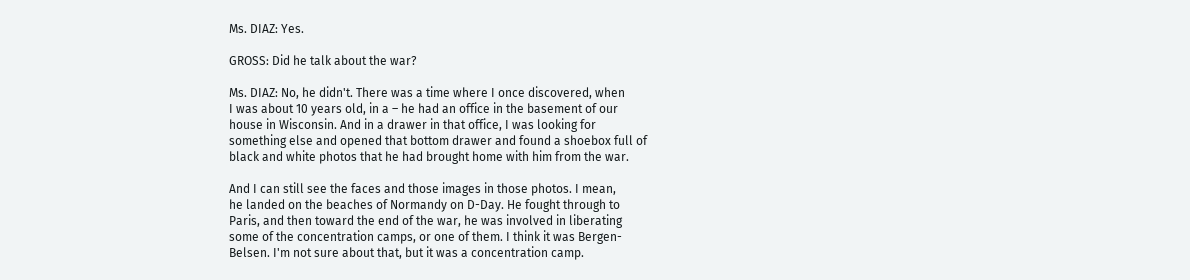Ms. DIAZ: Yes.

GROSS: Did he talk about the war?

Ms. DIAZ: No, he didn't. There was a time where I once discovered, when
I was about 10 years old, in a – he had an office in the basement of our
house in Wisconsin. And in a drawer in that office, I was looking for
something else and opened that bottom drawer and found a shoebox full of
black and white photos that he had brought home with him from the war.

And I can still see the faces and those images in those photos. I mean,
he landed on the beaches of Normandy on D-Day. He fought through to
Paris, and then toward the end of the war, he was involved in liberating
some of the concentration camps, or one of them. I think it was Bergen-
Belsen. I'm not sure about that, but it was a concentration camp.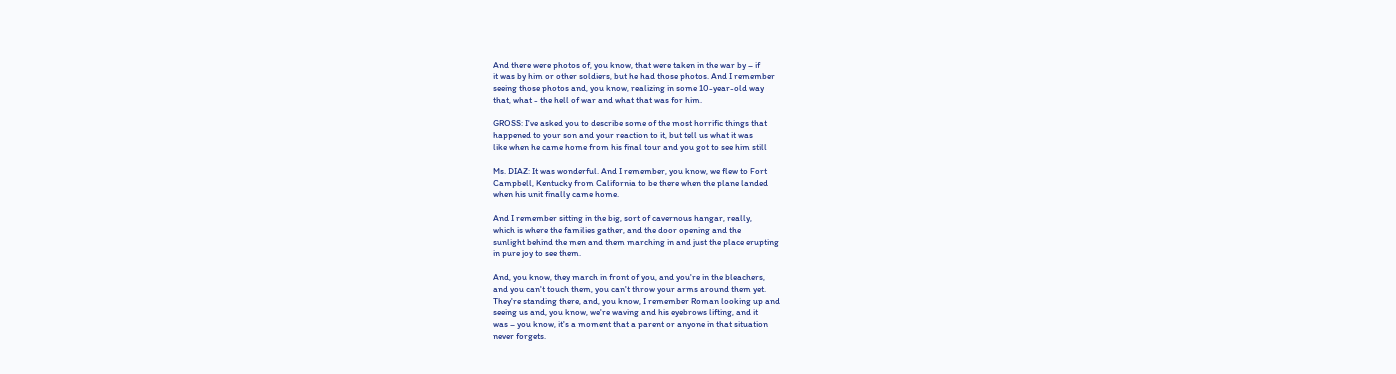And there were photos of, you know, that were taken in the war by – if
it was by him or other soldiers, but he had those photos. And I remember
seeing those photos and, you know, realizing in some 10-year-old way
that, what - the hell of war and what that was for him.

GROSS: I've asked you to describe some of the most horrific things that
happened to your son and your reaction to it, but tell us what it was
like when he came home from his final tour and you got to see him still

Ms. DIAZ: It was wonderful. And I remember, you know, we flew to Fort
Campbell, Kentucky from California to be there when the plane landed
when his unit finally came home.

And I remember sitting in the big, sort of cavernous hangar, really,
which is where the families gather, and the door opening and the
sunlight behind the men and them marching in and just the place erupting
in pure joy to see them.

And, you know, they march in front of you, and you're in the bleachers,
and you can't touch them, you can't throw your arms around them yet.
They're standing there, and, you know, I remember Roman looking up and
seeing us and, you know, we're waving and his eyebrows lifting, and it
was – you know, it's a moment that a parent or anyone in that situation
never forgets.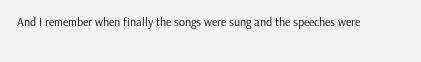And I remember when finally the songs were sung and the speeches were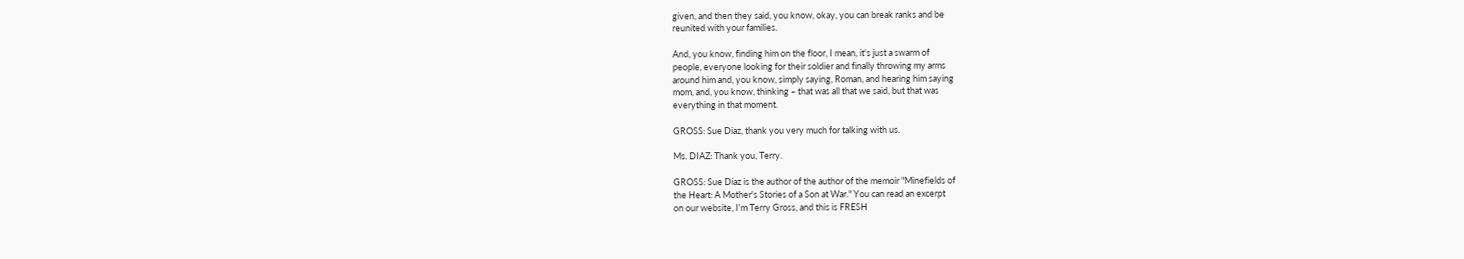given, and then they said, you know, okay, you can break ranks and be
reunited with your families.

And, you know, finding him on the floor, I mean, it's just a swarm of
people, everyone looking for their soldier and finally throwing my arms
around him and, you know, simply saying, Roman, and hearing him saying
mom, and, you know, thinking – that was all that we said, but that was
everything in that moment.

GROSS: Sue Diaz, thank you very much for talking with us.

Ms. DIAZ: Thank you, Terry.

GROSS: Sue Diaz is the author of the author of the memoir "Minefields of
the Heart: A Mother's Stories of a Son at War." You can read an excerpt
on our website, I'm Terry Gross, and this is FRESH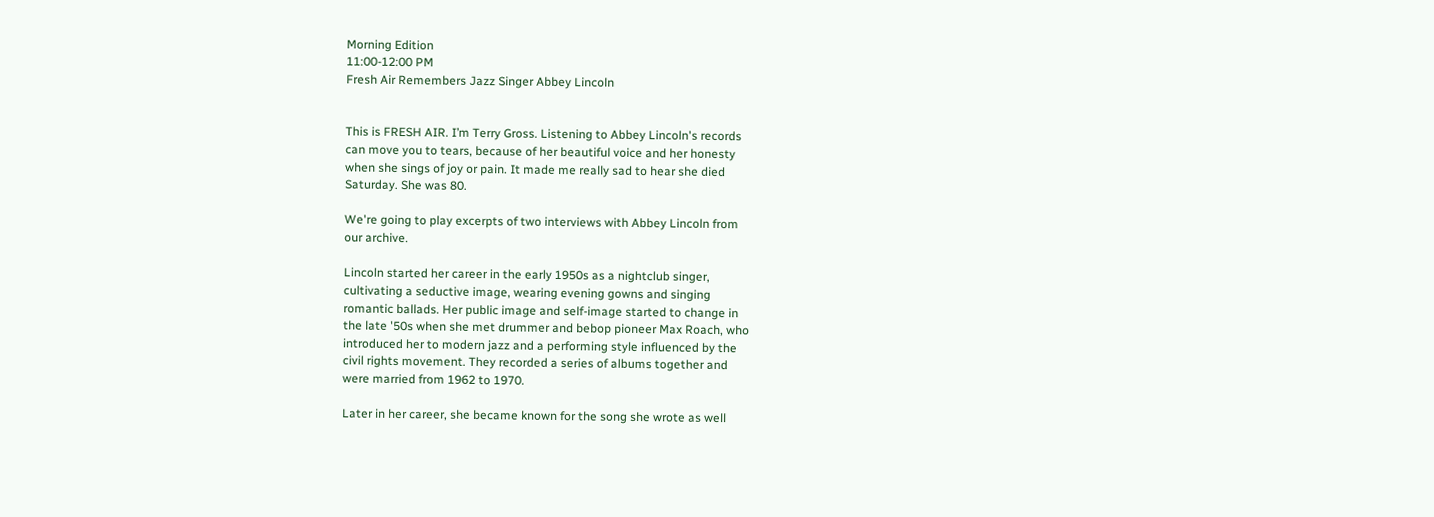Morning Edition
11:00-12:00 PM
Fresh Air Remembers Jazz Singer Abbey Lincoln


This is FRESH AIR. I’m Terry Gross. Listening to Abbey Lincoln's records
can move you to tears, because of her beautiful voice and her honesty
when she sings of joy or pain. It made me really sad to hear she died
Saturday. She was 80.

We're going to play excerpts of two interviews with Abbey Lincoln from
our archive.

Lincoln started her career in the early 1950s as a nightclub singer,
cultivating a seductive image, wearing evening gowns and singing
romantic ballads. Her public image and self-image started to change in
the late '50s when she met drummer and bebop pioneer Max Roach, who
introduced her to modern jazz and a performing style influenced by the
civil rights movement. They recorded a series of albums together and
were married from 1962 to 1970.

Later in her career, she became known for the song she wrote as well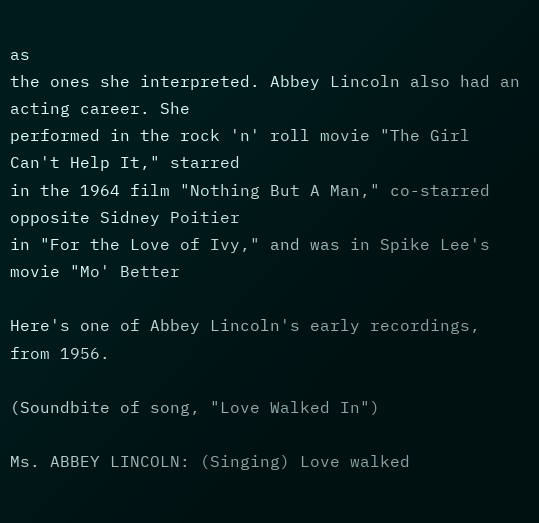as
the ones she interpreted. Abbey Lincoln also had an acting career. She
performed in the rock 'n' roll movie "The Girl Can't Help It," starred
in the 1964 film "Nothing But A Man," co-starred opposite Sidney Poitier
in "For the Love of Ivy," and was in Spike Lee's movie "Mo' Better

Here's one of Abbey Lincoln's early recordings, from 1956.

(Soundbite of song, "Love Walked In")

Ms. ABBEY LINCOLN: (Singing) Love walked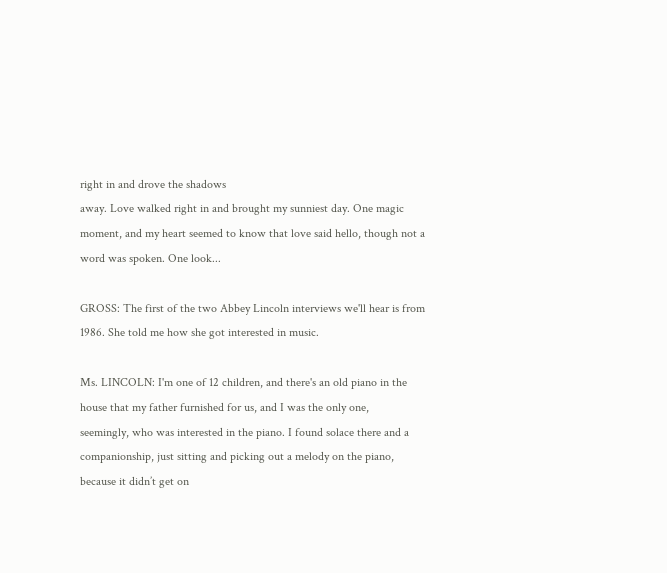right in and drove the shadows
away. Love walked right in and brought my sunniest day. One magic
moment, and my heart seemed to know that love said hello, though not a
word was spoken. One look...

GROSS: The first of the two Abbey Lincoln interviews we'll hear is from
1986. She told me how she got interested in music.

Ms. LINCOLN: I'm one of 12 children, and there's an old piano in the
house that my father furnished for us, and I was the only one,
seemingly, who was interested in the piano. I found solace there and a
companionship, just sitting and picking out a melody on the piano,
because it didn’t get on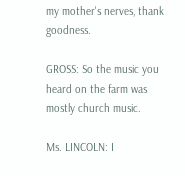my mother's nerves, thank goodness.

GROSS: So the music you heard on the farm was mostly church music.

Ms. LINCOLN: I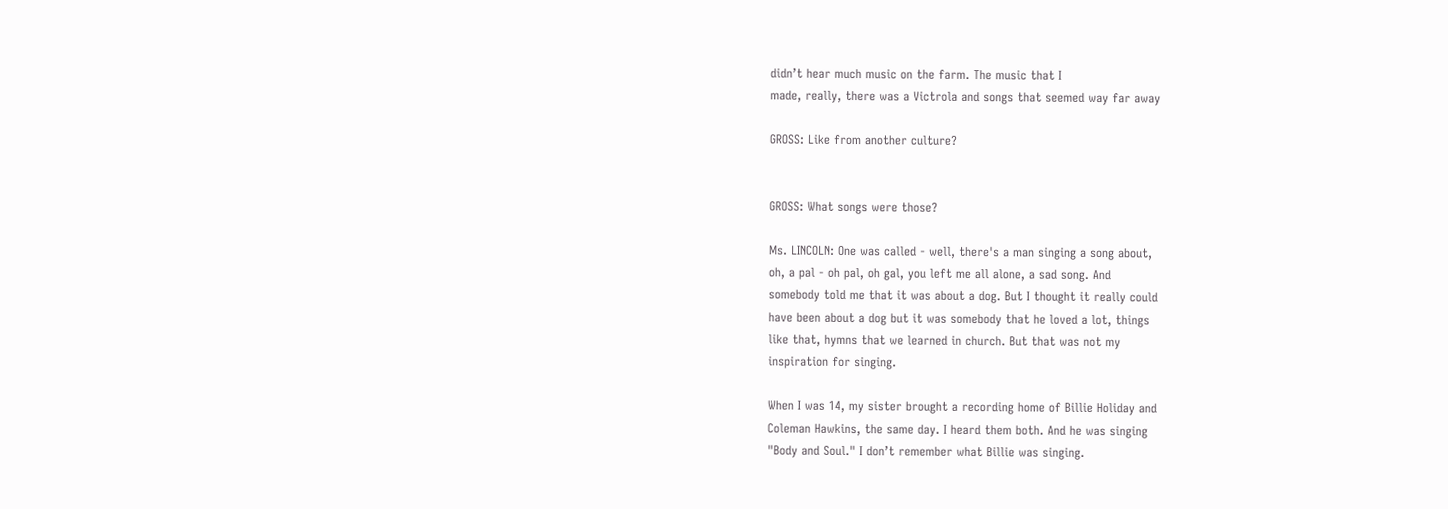didn’t hear much music on the farm. The music that I
made, really, there was a Victrola and songs that seemed way far away

GROSS: Like from another culture?


GROSS: What songs were those?

Ms. LINCOLN: One was called - well, there's a man singing a song about,
oh, a pal - oh pal, oh gal, you left me all alone, a sad song. And
somebody told me that it was about a dog. But I thought it really could
have been about a dog but it was somebody that he loved a lot, things
like that, hymns that we learned in church. But that was not my
inspiration for singing.

When I was 14, my sister brought a recording home of Billie Holiday and
Coleman Hawkins, the same day. I heard them both. And he was singing
"Body and Soul." I don’t remember what Billie was singing.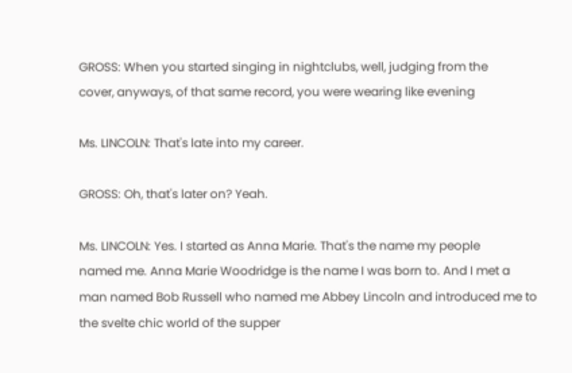GROSS: When you started singing in nightclubs, well, judging from the
cover, anyways, of that same record, you were wearing like evening

Ms. LINCOLN: That's late into my career.

GROSS: Oh, that's later on? Yeah.

Ms. LINCOLN: Yes. I started as Anna Marie. That's the name my people
named me. Anna Marie Woodridge is the name I was born to. And I met a
man named Bob Russell who named me Abbey Lincoln and introduced me to
the svelte chic world of the supper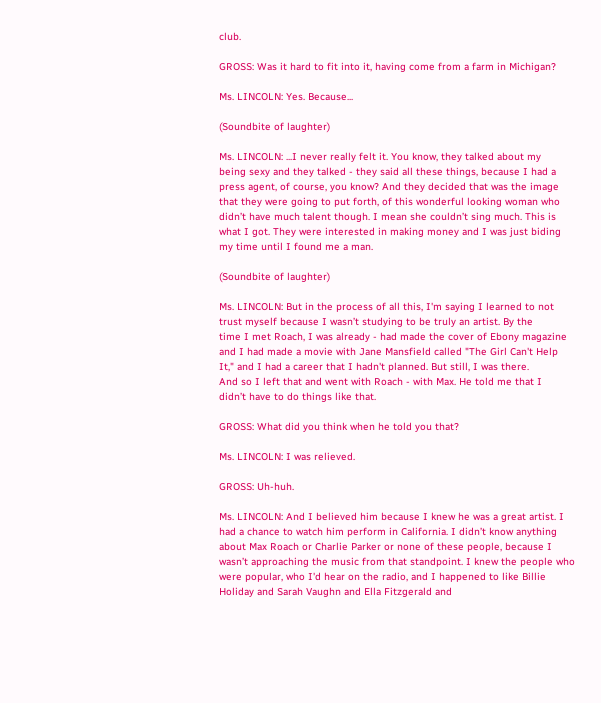club.

GROSS: Was it hard to fit into it, having come from a farm in Michigan?

Ms. LINCOLN: Yes. Because...

(Soundbite of laughter)

Ms. LINCOLN: ...I never really felt it. You know, they talked about my
being sexy and they talked - they said all these things, because I had a
press agent, of course, you know? And they decided that was the image
that they were going to put forth, of this wonderful looking woman who
didn’t have much talent though. I mean she couldn’t sing much. This is
what I got. They were interested in making money and I was just biding
my time until I found me a man.

(Soundbite of laughter)

Ms. LINCOLN: But in the process of all this, I'm saying I learned to not
trust myself because I wasn’t studying to be truly an artist. By the
time I met Roach, I was already - had made the cover of Ebony magazine
and I had made a movie with Jane Mansfield called "The Girl Can't Help
It," and I had a career that I hadn't planned. But still, I was there.
And so I left that and went with Roach - with Max. He told me that I
didn’t have to do things like that.

GROSS: What did you think when he told you that?

Ms. LINCOLN: I was relieved.

GROSS: Uh-huh.

Ms. LINCOLN: And I believed him because I knew he was a great artist. I
had a chance to watch him perform in California. I didn’t know anything
about Max Roach or Charlie Parker or none of these people, because I
wasn’t approaching the music from that standpoint. I knew the people who
were popular, who I'd hear on the radio, and I happened to like Billie
Holiday and Sarah Vaughn and Ella Fitzgerald and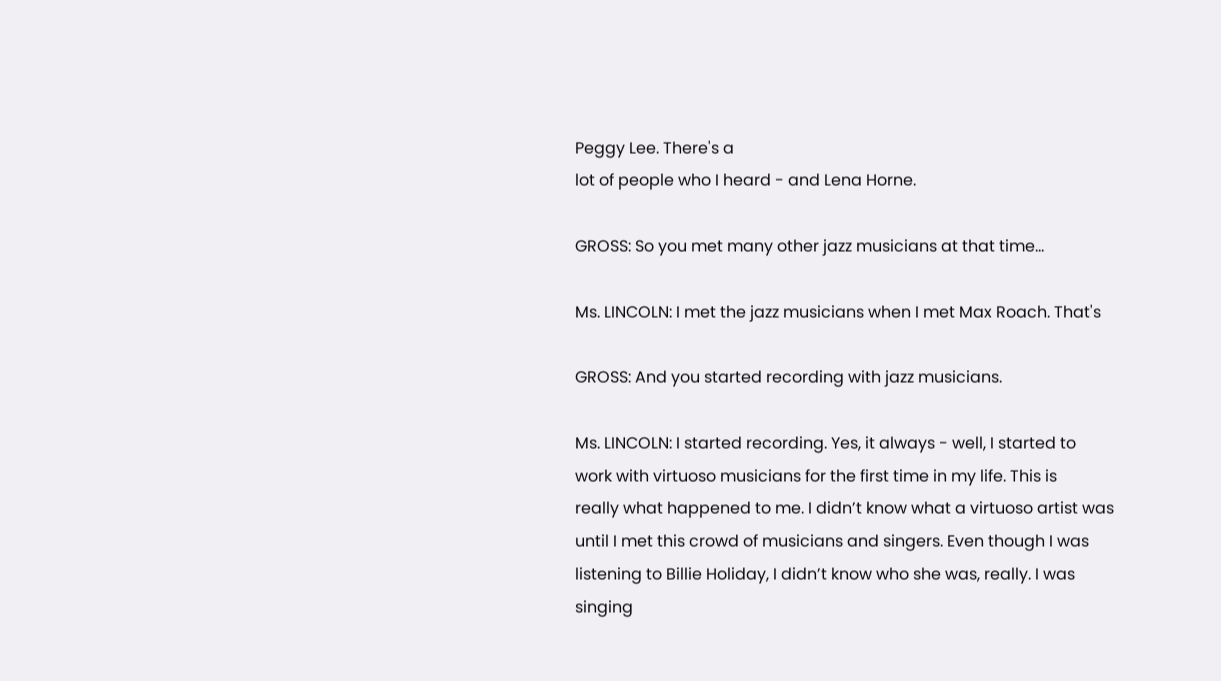Peggy Lee. There's a
lot of people who I heard - and Lena Horne.

GROSS: So you met many other jazz musicians at that time...

Ms. LINCOLN: I met the jazz musicians when I met Max Roach. That's

GROSS: And you started recording with jazz musicians.

Ms. LINCOLN: I started recording. Yes, it always - well, I started to
work with virtuoso musicians for the first time in my life. This is
really what happened to me. I didn’t know what a virtuoso artist was
until I met this crowd of musicians and singers. Even though I was
listening to Billie Holiday, I didn’t know who she was, really. I was
singing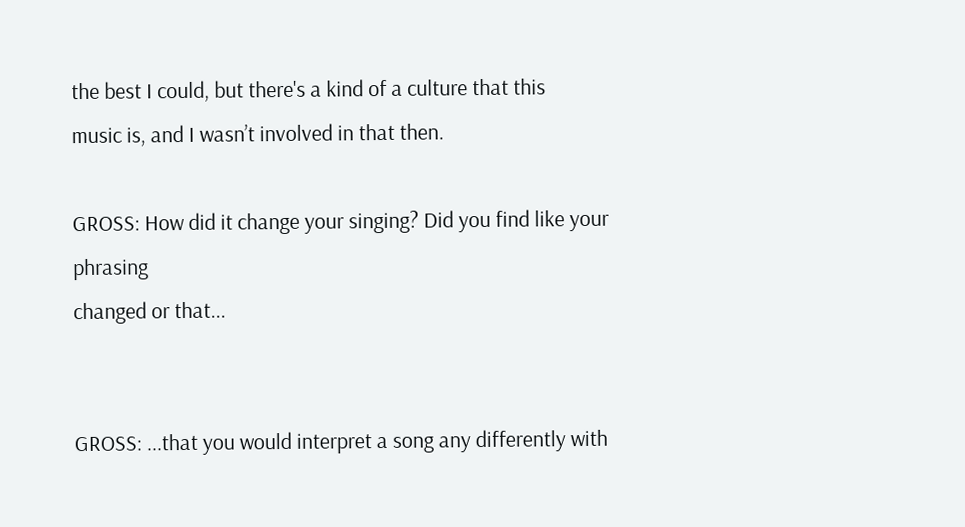the best I could, but there's a kind of a culture that this
music is, and I wasn’t involved in that then.

GROSS: How did it change your singing? Did you find like your phrasing
changed or that...


GROSS: ...that you would interpret a song any differently with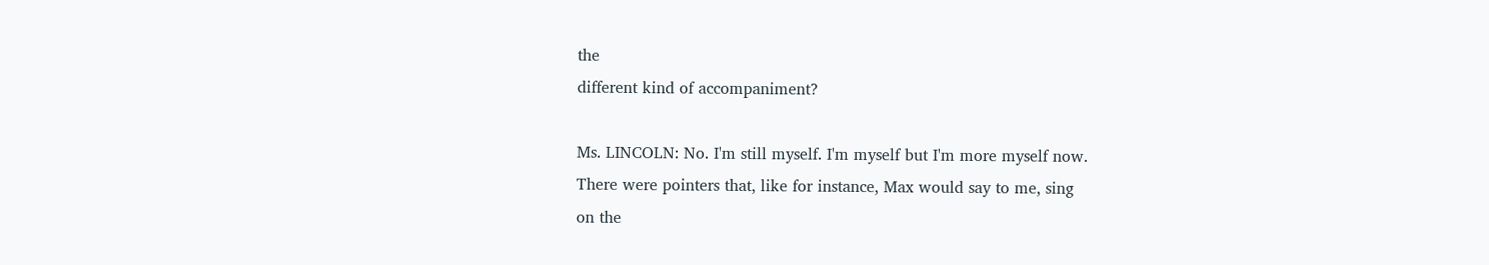the
different kind of accompaniment?

Ms. LINCOLN: No. I'm still myself. I'm myself but I'm more myself now.
There were pointers that, like for instance, Max would say to me, sing
on the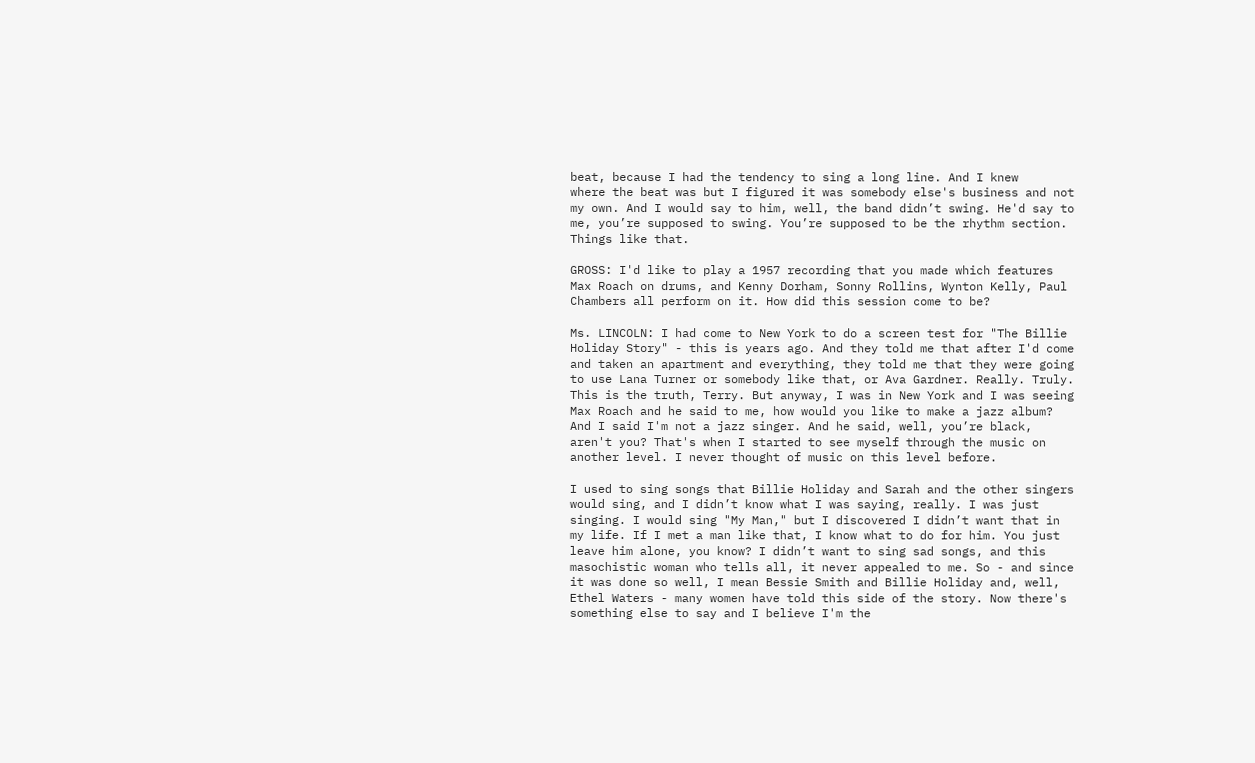beat, because I had the tendency to sing a long line. And I knew
where the beat was but I figured it was somebody else's business and not
my own. And I would say to him, well, the band didn’t swing. He'd say to
me, you’re supposed to swing. You’re supposed to be the rhythm section.
Things like that.

GROSS: I'd like to play a 1957 recording that you made which features
Max Roach on drums, and Kenny Dorham, Sonny Rollins, Wynton Kelly, Paul
Chambers all perform on it. How did this session come to be?

Ms. LINCOLN: I had come to New York to do a screen test for "The Billie
Holiday Story" - this is years ago. And they told me that after I'd come
and taken an apartment and everything, they told me that they were going
to use Lana Turner or somebody like that, or Ava Gardner. Really. Truly.
This is the truth, Terry. But anyway, I was in New York and I was seeing
Max Roach and he said to me, how would you like to make a jazz album?
And I said I'm not a jazz singer. And he said, well, you’re black,
aren't you? That's when I started to see myself through the music on
another level. I never thought of music on this level before.

I used to sing songs that Billie Holiday and Sarah and the other singers
would sing, and I didn’t know what I was saying, really. I was just
singing. I would sing "My Man," but I discovered I didn’t want that in
my life. If I met a man like that, I know what to do for him. You just
leave him alone, you know? I didn’t want to sing sad songs, and this
masochistic woman who tells all, it never appealed to me. So - and since
it was done so well, I mean Bessie Smith and Billie Holiday and, well,
Ethel Waters - many women have told this side of the story. Now there's
something else to say and I believe I'm the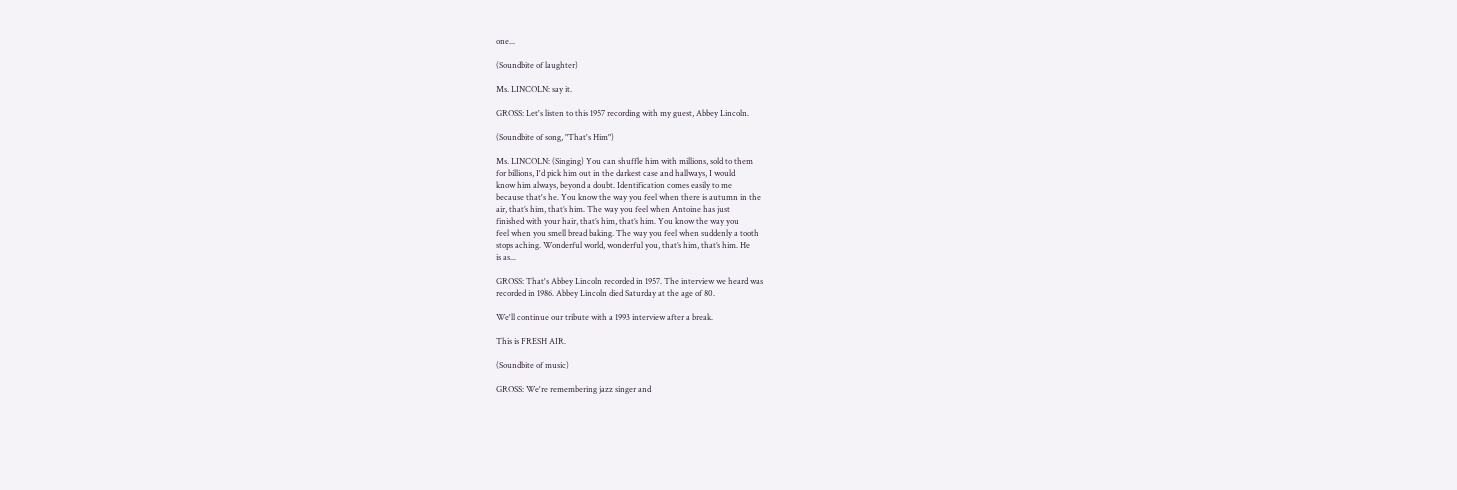one...

(Soundbite of laughter)

Ms. LINCOLN: say it.

GROSS: Let's listen to this 1957 recording with my guest, Abbey Lincoln.

(Soundbite of song, "That's Him")

Ms. LINCOLN: (Singing) You can shuffle him with millions, sold to them
for billions, I'd pick him out in the darkest case and hallways, I would
know him always, beyond a doubt. Identification comes easily to me
because that's he. You know the way you feel when there is autumn in the
air, that’s him, that’s him. The way you feel when Antoine has just
finished with your hair, that’s him, that’s him. You know the way you
feel when you smell bread baking. The way you feel when suddenly a tooth
stops aching. Wonderful world, wonderful you, that’s him, that’s him. He
is as...

GROSS: That's Abbey Lincoln recorded in 1957. The interview we heard was
recorded in 1986. Abbey Lincoln died Saturday at the age of 80.

We'll continue our tribute with a 1993 interview after a break.

This is FRESH AIR.

(Soundbite of music)

GROSS: We're remembering jazz singer and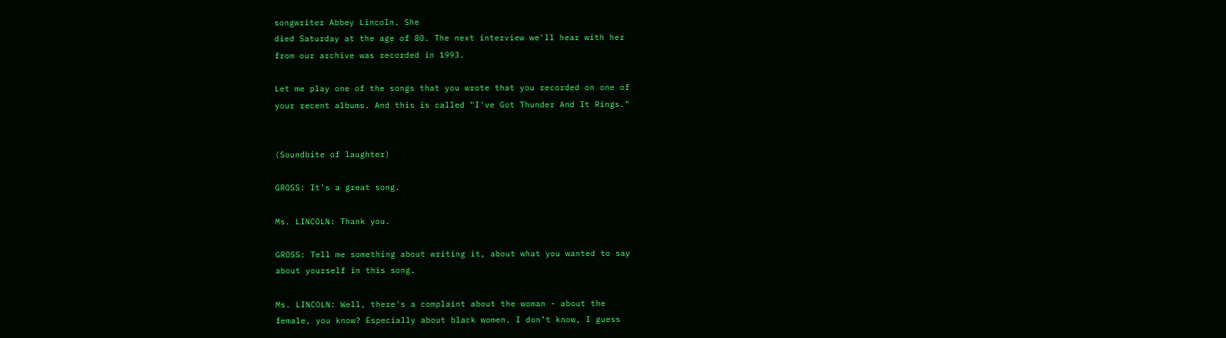songwriter Abbey Lincoln. She
died Saturday at the age of 80. The next interview we'll hear with her
from our archive was recorded in 1993.

Let me play one of the songs that you wrote that you recorded on one of
your recent albums. And this is called "I've Got Thunder And It Rings."


(Soundbite of laughter)

GROSS: It's a great song.

Ms. LINCOLN: Thank you.

GROSS: Tell me something about writing it, about what you wanted to say
about yourself in this song.

Ms. LINCOLN: Well, there's a complaint about the woman - about the
female, you know? Especially about black women. I don’t know, I guess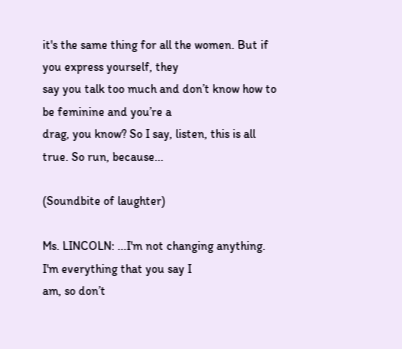it's the same thing for all the women. But if you express yourself, they
say you talk too much and don’t know how to be feminine and you’re a
drag, you know? So I say, listen, this is all true. So run, because...

(Soundbite of laughter)

Ms. LINCOLN: ...I'm not changing anything. I'm everything that you say I
am, so don’t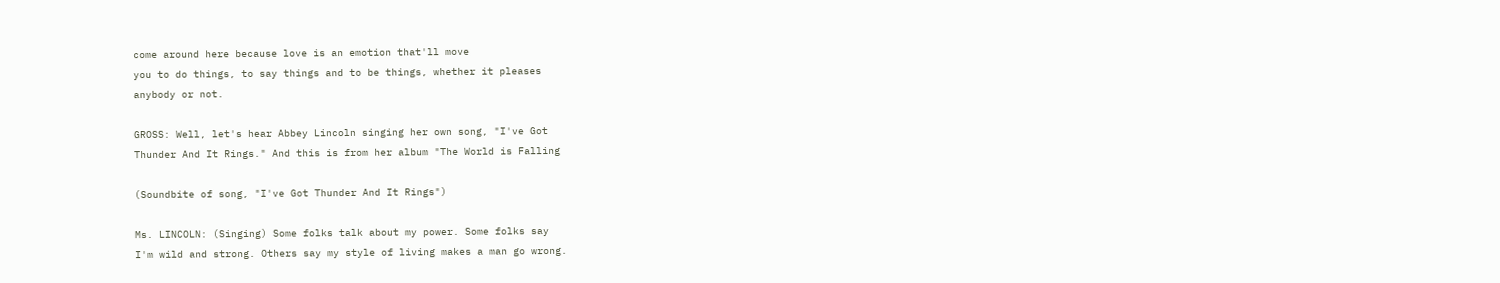come around here because love is an emotion that'll move
you to do things, to say things and to be things, whether it pleases
anybody or not.

GROSS: Well, let's hear Abbey Lincoln singing her own song, "I've Got
Thunder And It Rings." And this is from her album "The World is Falling

(Soundbite of song, "I've Got Thunder And It Rings")

Ms. LINCOLN: (Singing) Some folks talk about my power. Some folks say
I'm wild and strong. Others say my style of living makes a man go wrong.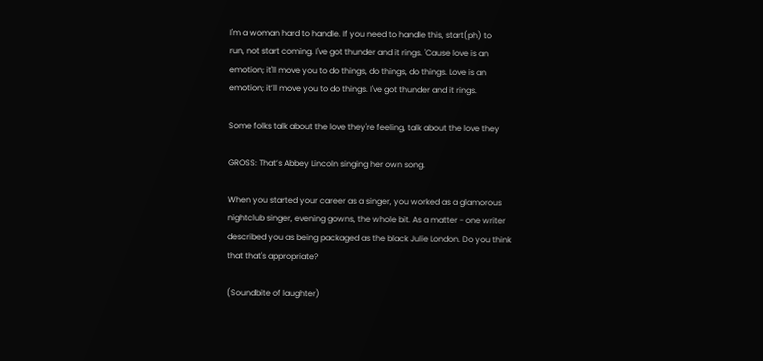I'm a woman hard to handle. If you need to handle this, start(ph) to
run, not start coming. I've got thunder and it rings. 'Cause love is an
emotion; it'll move you to do things, do things, do things. Love is an
emotion; it’ll move you to do things. I've got thunder and it rings.

Some folks talk about the love they're feeling, talk about the love they

GROSS: That’s Abbey Lincoln singing her own song.

When you started your career as a singer, you worked as a glamorous
nightclub singer, evening gowns, the whole bit. As a matter - one writer
described you as being packaged as the black Julie London. Do you think
that that's appropriate?

(Soundbite of laughter)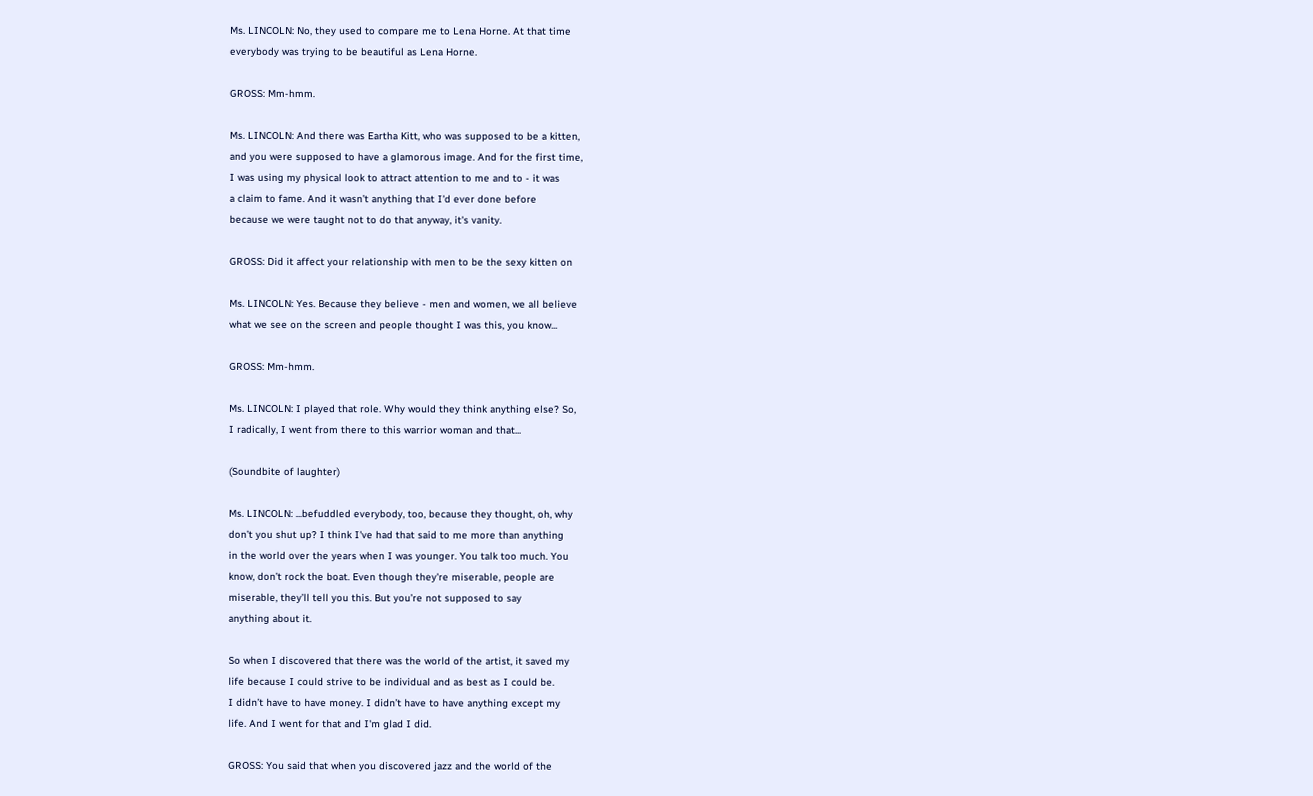Ms. LINCOLN: No, they used to compare me to Lena Horne. At that time
everybody was trying to be beautiful as Lena Horne.

GROSS: Mm-hmm.

Ms. LINCOLN: And there was Eartha Kitt, who was supposed to be a kitten,
and you were supposed to have a glamorous image. And for the first time,
I was using my physical look to attract attention to me and to - it was
a claim to fame. And it wasn’t anything that I'd ever done before
because we were taught not to do that anyway, it's vanity.

GROSS: Did it affect your relationship with men to be the sexy kitten on

Ms. LINCOLN: Yes. Because they believe - men and women, we all believe
what we see on the screen and people thought I was this, you know...

GROSS: Mm-hmm.

Ms. LINCOLN: I played that role. Why would they think anything else? So,
I radically, I went from there to this warrior woman and that...

(Soundbite of laughter)

Ms. LINCOLN: ...befuddled everybody, too, because they thought, oh, why
don’t you shut up? I think I've had that said to me more than anything
in the world over the years when I was younger. You talk too much. You
know, don’t rock the boat. Even though they're miserable, people are
miserable, they’ll tell you this. But you’re not supposed to say
anything about it.

So when I discovered that there was the world of the artist, it saved my
life because I could strive to be individual and as best as I could be.
I didn’t have to have money. I didn’t have to have anything except my
life. And I went for that and I'm glad I did.

GROSS: You said that when you discovered jazz and the world of the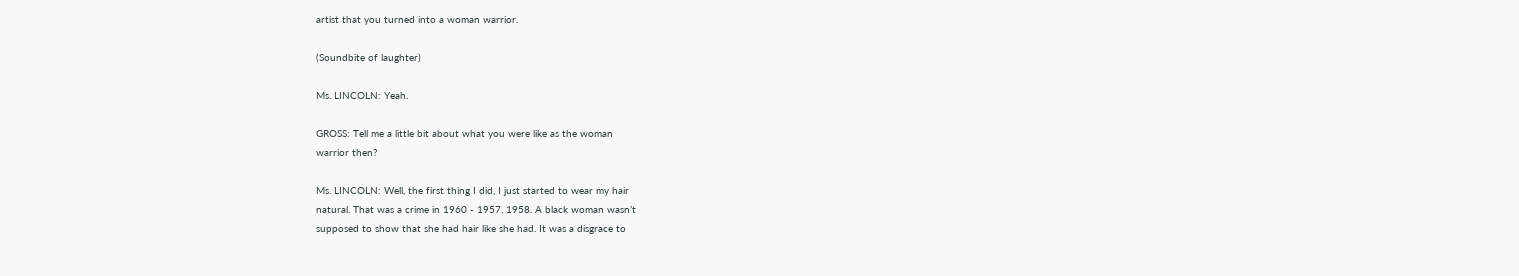artist that you turned into a woman warrior.

(Soundbite of laughter)

Ms. LINCOLN: Yeah.

GROSS: Tell me a little bit about what you were like as the woman
warrior then?

Ms. LINCOLN: Well, the first thing I did, I just started to wear my hair
natural. That was a crime in 1960 - 1957, 1958. A black woman wasn’t
supposed to show that she had hair like she had. It was a disgrace to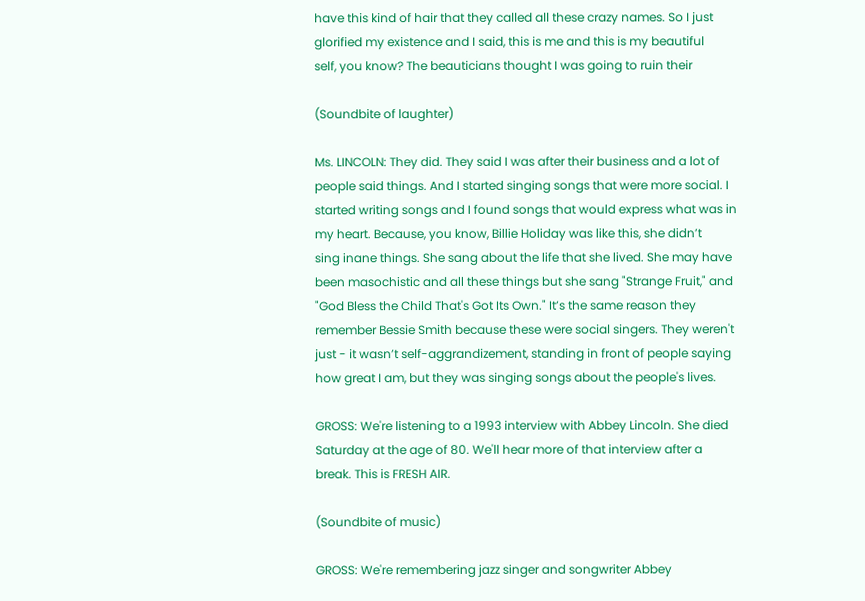have this kind of hair that they called all these crazy names. So I just
glorified my existence and I said, this is me and this is my beautiful
self, you know? The beauticians thought I was going to ruin their

(Soundbite of laughter)

Ms. LINCOLN: They did. They said I was after their business and a lot of
people said things. And I started singing songs that were more social. I
started writing songs and I found songs that would express what was in
my heart. Because, you know, Billie Holiday was like this, she didn’t
sing inane things. She sang about the life that she lived. She may have
been masochistic and all these things but she sang "Strange Fruit," and
"God Bless the Child That's Got Its Own." It’s the same reason they
remember Bessie Smith because these were social singers. They weren't
just - it wasn’t self-aggrandizement, standing in front of people saying
how great I am, but they was singing songs about the people's lives.

GROSS: We're listening to a 1993 interview with Abbey Lincoln. She died
Saturday at the age of 80. We'll hear more of that interview after a
break. This is FRESH AIR.

(Soundbite of music)

GROSS: We're remembering jazz singer and songwriter Abbey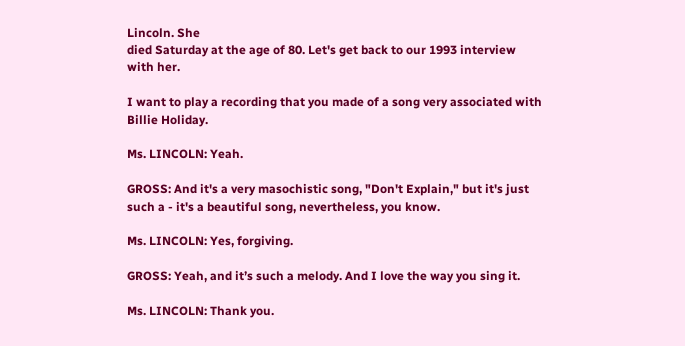Lincoln. She
died Saturday at the age of 80. Let's get back to our 1993 interview
with her.

I want to play a recording that you made of a song very associated with
Billie Holiday.

Ms. LINCOLN: Yeah.

GROSS: And it's a very masochistic song, "Don't Explain," but it's just
such a - it's a beautiful song, nevertheless, you know.

Ms. LINCOLN: Yes, forgiving.

GROSS: Yeah, and it’s such a melody. And I love the way you sing it.

Ms. LINCOLN: Thank you.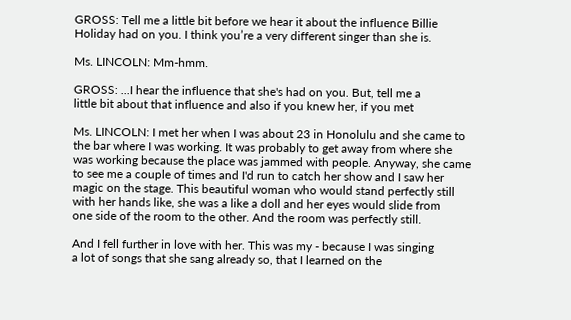GROSS: Tell me a little bit before we hear it about the influence Billie
Holiday had on you. I think you’re a very different singer than she is.

Ms. LINCOLN: Mm-hmm.

GROSS: ...I hear the influence that she's had on you. But, tell me a
little bit about that influence and also if you knew her, if you met

Ms. LINCOLN: I met her when I was about 23 in Honolulu and she came to
the bar where I was working. It was probably to get away from where she
was working because the place was jammed with people. Anyway, she came
to see me a couple of times and I'd run to catch her show and I saw her
magic on the stage. This beautiful woman who would stand perfectly still
with her hands like, she was a like a doll and her eyes would slide from
one side of the room to the other. And the room was perfectly still.

And I fell further in love with her. This was my - because I was singing
a lot of songs that she sang already so, that I learned on the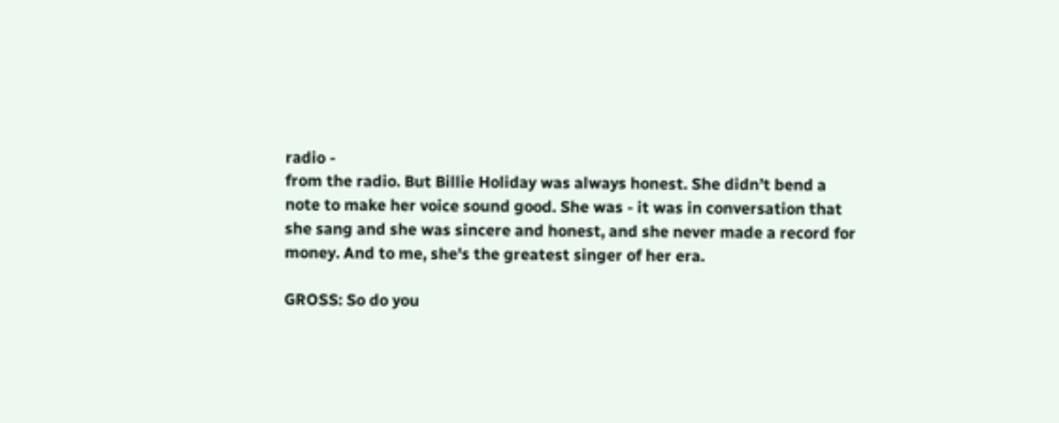radio -
from the radio. But Billie Holiday was always honest. She didn’t bend a
note to make her voice sound good. She was - it was in conversation that
she sang and she was sincere and honest, and she never made a record for
money. And to me, she's the greatest singer of her era.

GROSS: So do you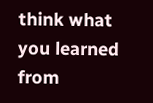think what you learned from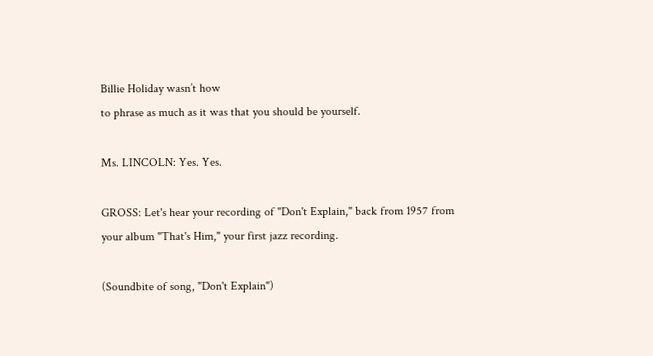Billie Holiday wasn’t how
to phrase as much as it was that you should be yourself.

Ms. LINCOLN: Yes. Yes.

GROSS: Let's hear your recording of "Don't Explain," back from 1957 from
your album "That's Him," your first jazz recording.

(Soundbite of song, "Don't Explain")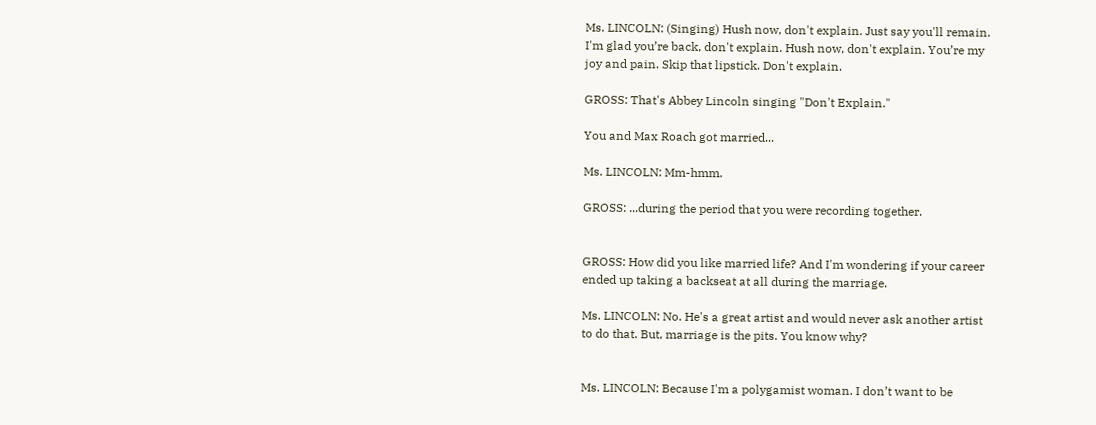Ms. LINCOLN: (Singing) Hush now, don't explain. Just say you'll remain.
I'm glad you’re back, don't explain. Hush now, don't explain. You’re my
joy and pain. Skip that lipstick. Don't explain.

GROSS: That's Abbey Lincoln singing "Don't Explain."

You and Max Roach got married...

Ms. LINCOLN: Mm-hmm.

GROSS: ...during the period that you were recording together.


GROSS: How did you like married life? And I'm wondering if your career
ended up taking a backseat at all during the marriage.

Ms. LINCOLN: No. He's a great artist and would never ask another artist
to do that. But, marriage is the pits. You know why?


Ms. LINCOLN: Because I'm a polygamist woman. I don’t want to be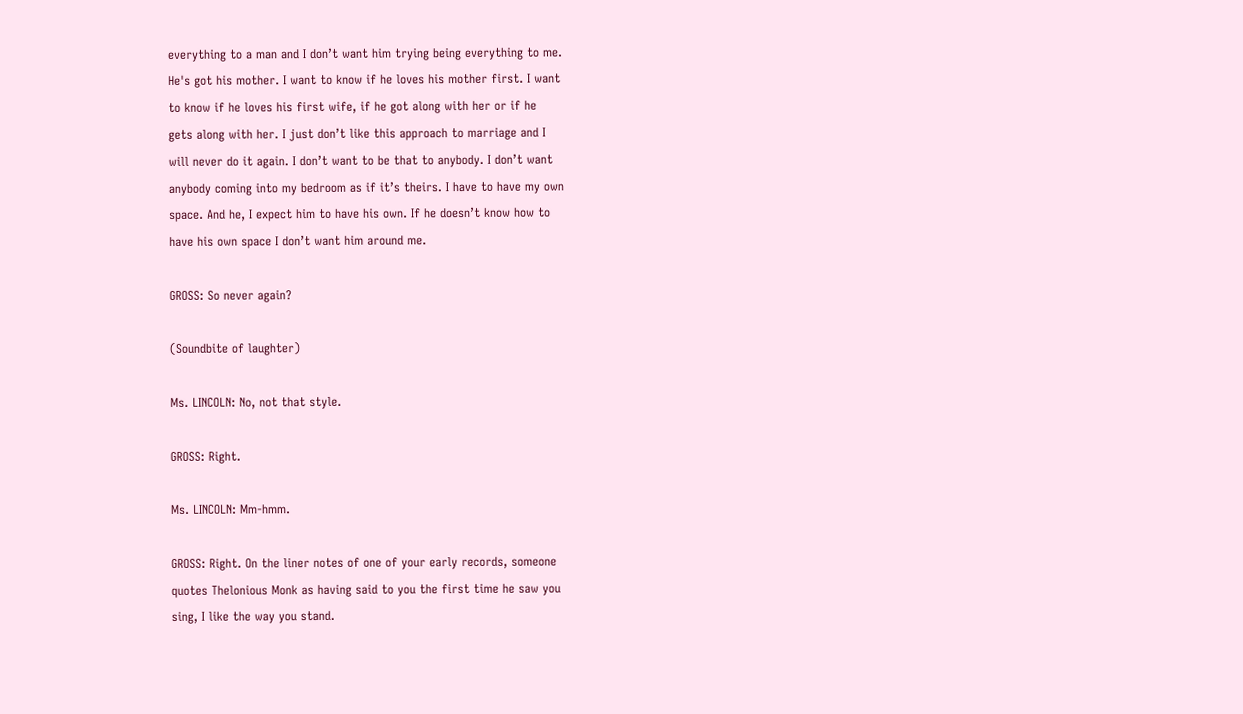everything to a man and I don’t want him trying being everything to me.
He's got his mother. I want to know if he loves his mother first. I want
to know if he loves his first wife, if he got along with her or if he
gets along with her. I just don’t like this approach to marriage and I
will never do it again. I don’t want to be that to anybody. I don’t want
anybody coming into my bedroom as if it’s theirs. I have to have my own
space. And he, I expect him to have his own. If he doesn’t know how to
have his own space I don’t want him around me.

GROSS: So never again?

(Soundbite of laughter)

Ms. LINCOLN: No, not that style.

GROSS: Right.

Ms. LINCOLN: Mm-hmm.

GROSS: Right. On the liner notes of one of your early records, someone
quotes Thelonious Monk as having said to you the first time he saw you
sing, I like the way you stand.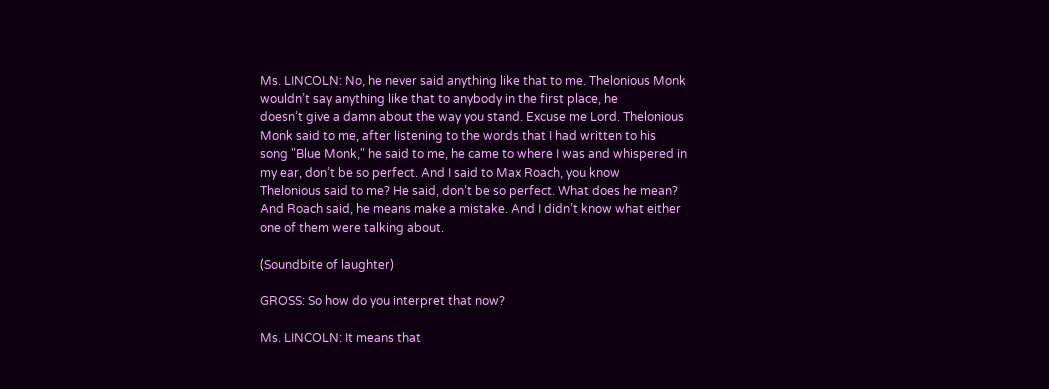Ms. LINCOLN: No, he never said anything like that to me. Thelonious Monk
wouldn’t say anything like that to anybody in the first place, he
doesn’t give a damn about the way you stand. Excuse me Lord. Thelonious
Monk said to me, after listening to the words that I had written to his
song "Blue Monk," he said to me, he came to where I was and whispered in
my ear, don’t be so perfect. And I said to Max Roach, you know
Thelonious said to me? He said, don’t be so perfect. What does he mean?
And Roach said, he means make a mistake. And I didn’t know what either
one of them were talking about.

(Soundbite of laughter)

GROSS: So how do you interpret that now?

Ms. LINCOLN: It means that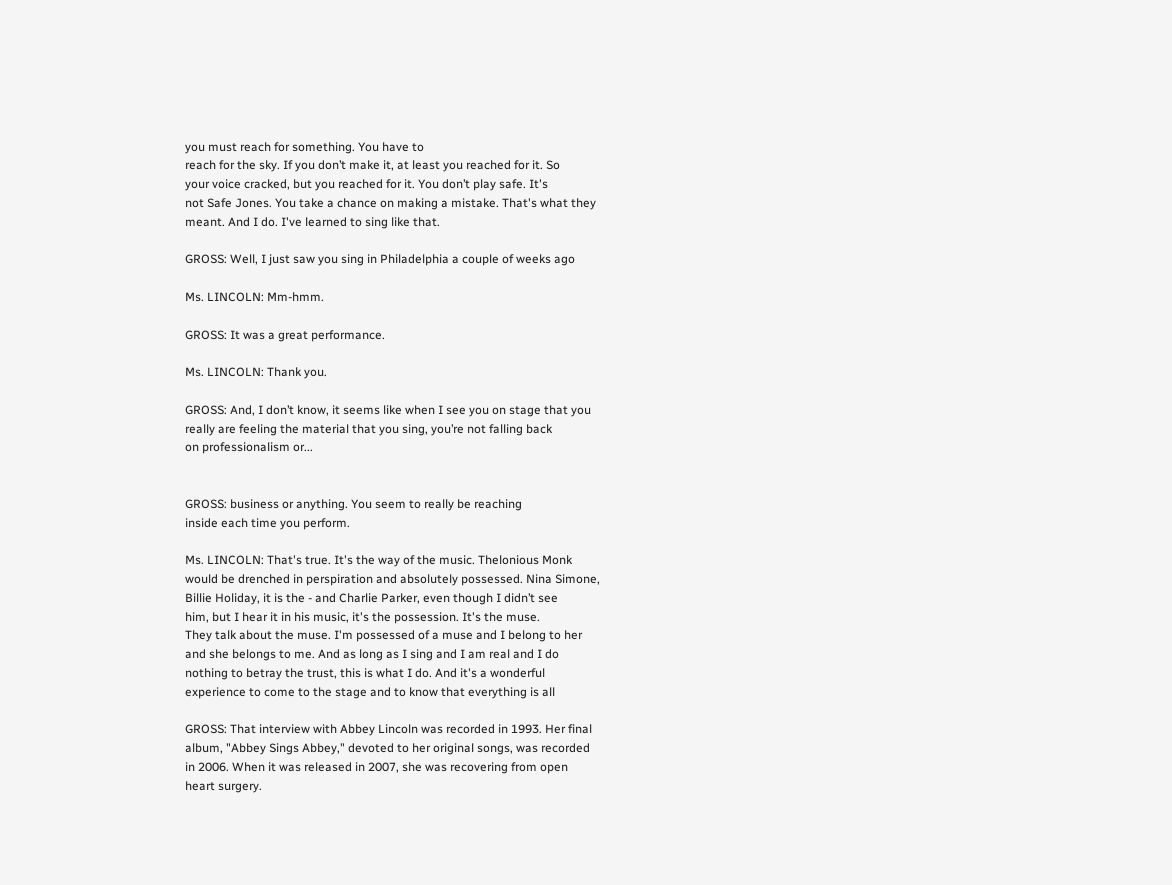you must reach for something. You have to
reach for the sky. If you don’t make it, at least you reached for it. So
your voice cracked, but you reached for it. You don’t play safe. It's
not Safe Jones. You take a chance on making a mistake. That's what they
meant. And I do. I've learned to sing like that.

GROSS: Well, I just saw you sing in Philadelphia a couple of weeks ago

Ms. LINCOLN: Mm-hmm.

GROSS: It was a great performance.

Ms. LINCOLN: Thank you.

GROSS: And, I don’t know, it seems like when I see you on stage that you
really are feeling the material that you sing, you’re not falling back
on professionalism or...


GROSS: business or anything. You seem to really be reaching
inside each time you perform.

Ms. LINCOLN: That's true. It's the way of the music. Thelonious Monk
would be drenched in perspiration and absolutely possessed. Nina Simone,
Billie Holiday, it is the - and Charlie Parker, even though I didn’t see
him, but I hear it in his music, it's the possession. It's the muse.
They talk about the muse. I'm possessed of a muse and I belong to her
and she belongs to me. And as long as I sing and I am real and I do
nothing to betray the trust, this is what I do. And it's a wonderful
experience to come to the stage and to know that everything is all

GROSS: That interview with Abbey Lincoln was recorded in 1993. Her final
album, "Abbey Sings Abbey," devoted to her original songs, was recorded
in 2006. When it was released in 2007, she was recovering from open
heart surgery.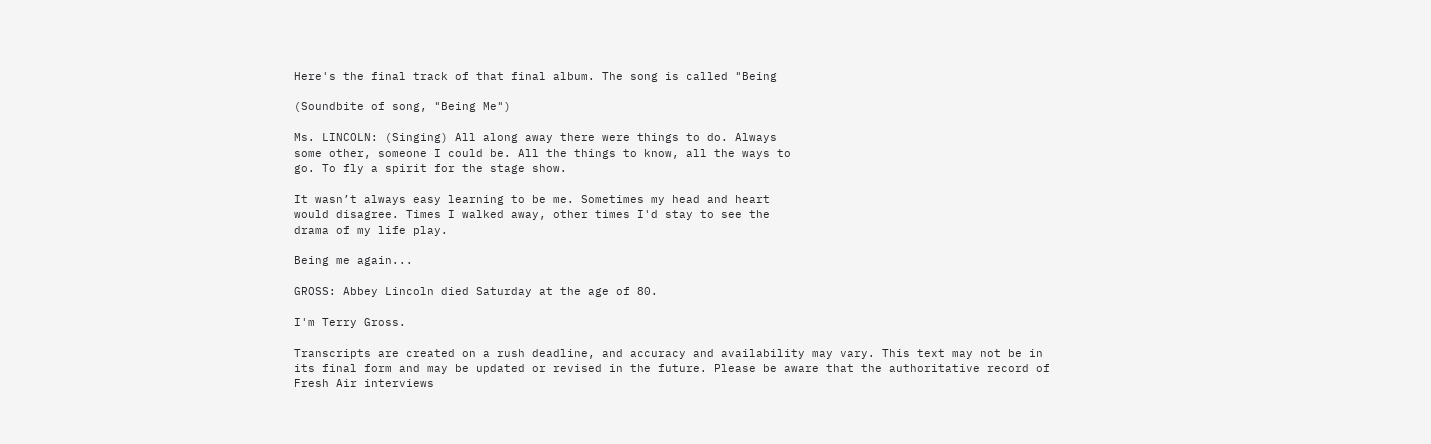Here's the final track of that final album. The song is called "Being

(Soundbite of song, "Being Me")

Ms. LINCOLN: (Singing) All along away there were things to do. Always
some other, someone I could be. All the things to know, all the ways to
go. To fly a spirit for the stage show.

It wasn’t always easy learning to be me. Sometimes my head and heart
would disagree. Times I walked away, other times I'd stay to see the
drama of my life play.

Being me again...

GROSS: Abbey Lincoln died Saturday at the age of 80.

I'm Terry Gross.

Transcripts are created on a rush deadline, and accuracy and availability may vary. This text may not be in its final form and may be updated or revised in the future. Please be aware that the authoritative record of Fresh Air interviews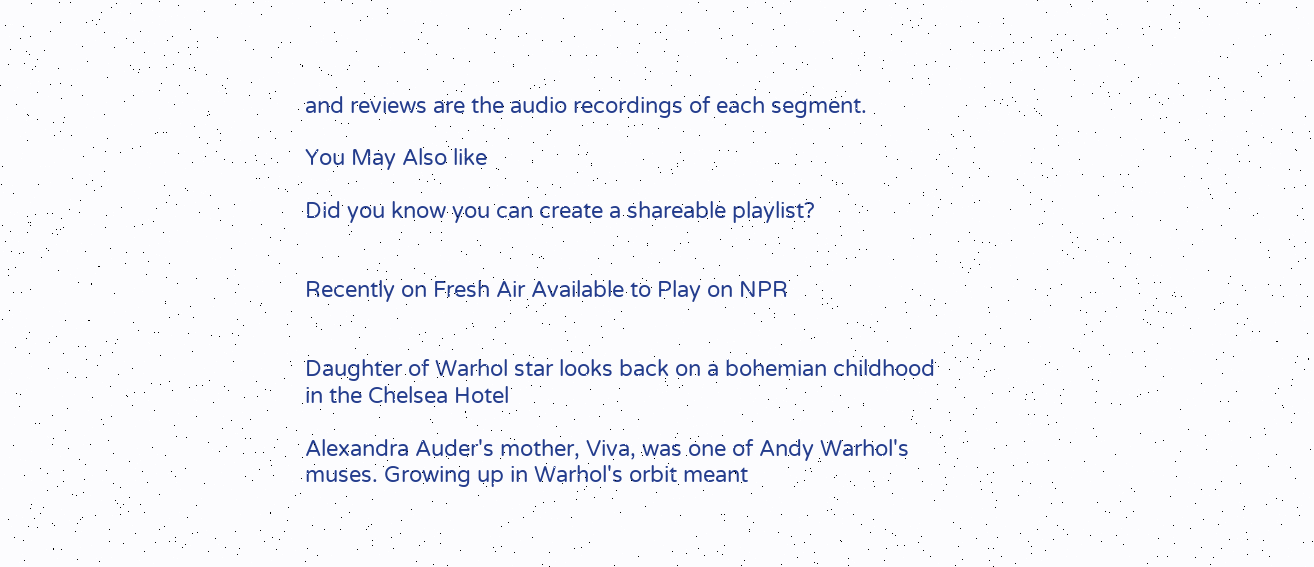and reviews are the audio recordings of each segment.

You May Also like

Did you know you can create a shareable playlist?


Recently on Fresh Air Available to Play on NPR


Daughter of Warhol star looks back on a bohemian childhood in the Chelsea Hotel

Alexandra Auder's mother, Viva, was one of Andy Warhol's muses. Growing up in Warhol's orbit meant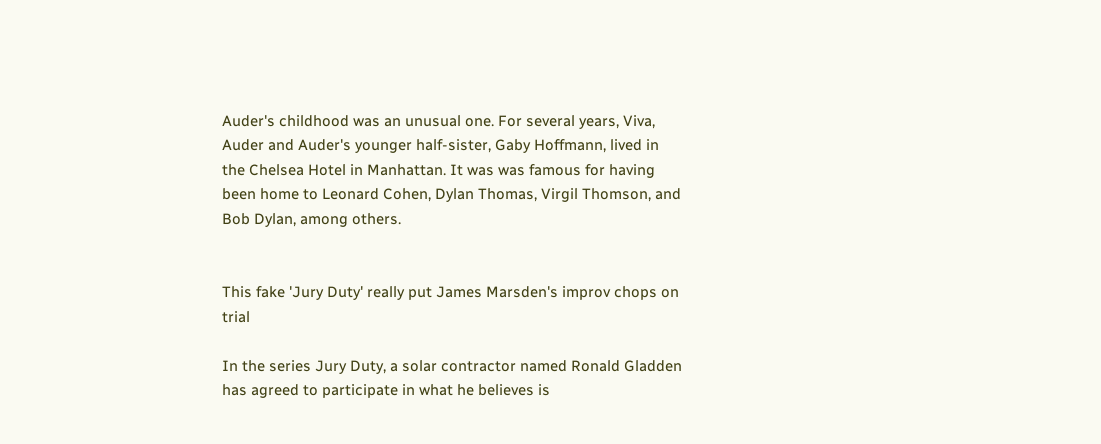Auder's childhood was an unusual one. For several years, Viva, Auder and Auder's younger half-sister, Gaby Hoffmann, lived in the Chelsea Hotel in Manhattan. It was was famous for having been home to Leonard Cohen, Dylan Thomas, Virgil Thomson, and Bob Dylan, among others.


This fake 'Jury Duty' really put James Marsden's improv chops on trial

In the series Jury Duty, a solar contractor named Ronald Gladden has agreed to participate in what he believes is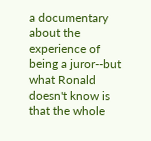a documentary about the experience of being a juror--but what Ronald doesn't know is that the whole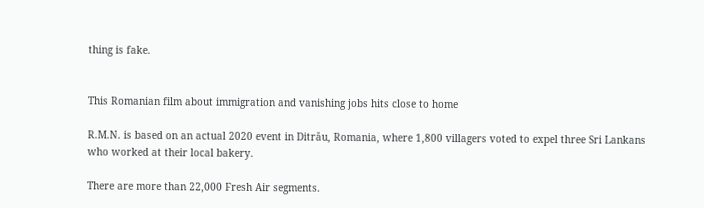thing is fake.


This Romanian film about immigration and vanishing jobs hits close to home

R.M.N. is based on an actual 2020 event in Ditrău, Romania, where 1,800 villagers voted to expel three Sri Lankans who worked at their local bakery.

There are more than 22,000 Fresh Air segments.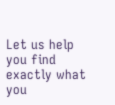Let us help you find exactly what you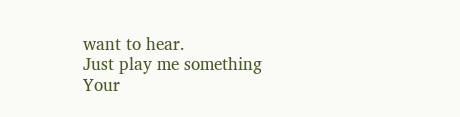want to hear.
Just play me something
Your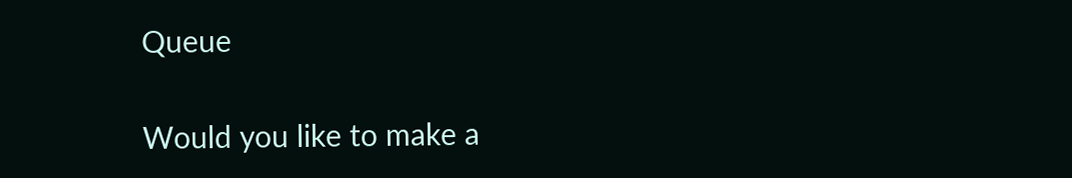Queue

Would you like to make a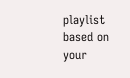playlist based on your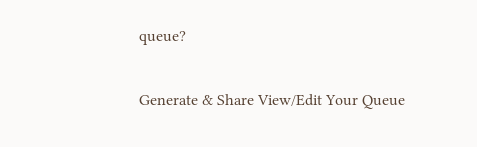queue?

Generate & Share View/Edit Your Queue